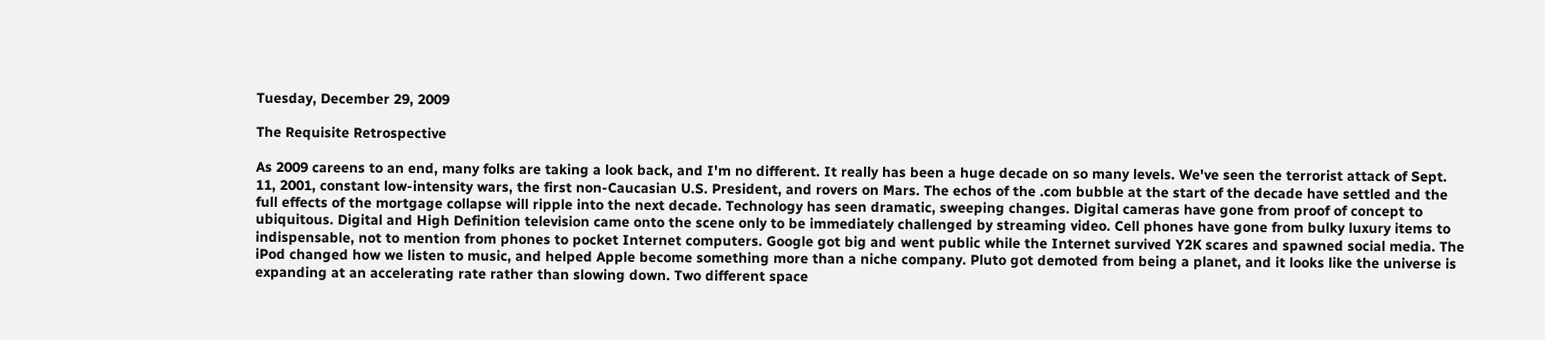Tuesday, December 29, 2009

The Requisite Retrospective

As 2009 careens to an end, many folks are taking a look back, and I'm no different. It really has been a huge decade on so many levels. We've seen the terrorist attack of Sept. 11, 2001, constant low-intensity wars, the first non-Caucasian U.S. President, and rovers on Mars. The echos of the .com bubble at the start of the decade have settled and the full effects of the mortgage collapse will ripple into the next decade. Technology has seen dramatic, sweeping changes. Digital cameras have gone from proof of concept to ubiquitous. Digital and High Definition television came onto the scene only to be immediately challenged by streaming video. Cell phones have gone from bulky luxury items to indispensable, not to mention from phones to pocket Internet computers. Google got big and went public while the Internet survived Y2K scares and spawned social media. The iPod changed how we listen to music, and helped Apple become something more than a niche company. Pluto got demoted from being a planet, and it looks like the universe is expanding at an accelerating rate rather than slowing down. Two different space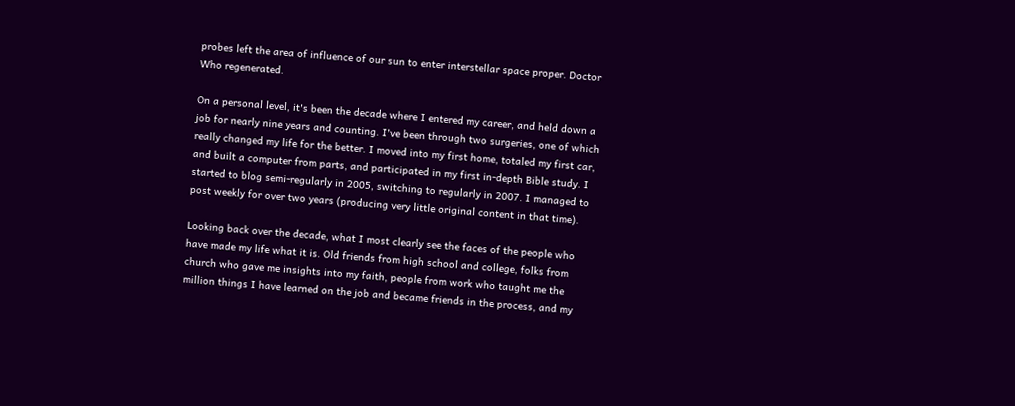probes left the area of influence of our sun to enter interstellar space proper. Doctor Who regenerated.

On a personal level, it's been the decade where I entered my career, and held down a job for nearly nine years and counting. I've been through two surgeries, one of which really changed my life for the better. I moved into my first home, totaled my first car, and built a computer from parts, and participated in my first in-depth Bible study. I started to blog semi-regularly in 2005, switching to regularly in 2007. I managed to post weekly for over two years (producing very little original content in that time).

Looking back over the decade, what I most clearly see the faces of the people who have made my life what it is. Old friends from high school and college, folks from church who gave me insights into my faith, people from work who taught me the million things I have learned on the job and became friends in the process, and my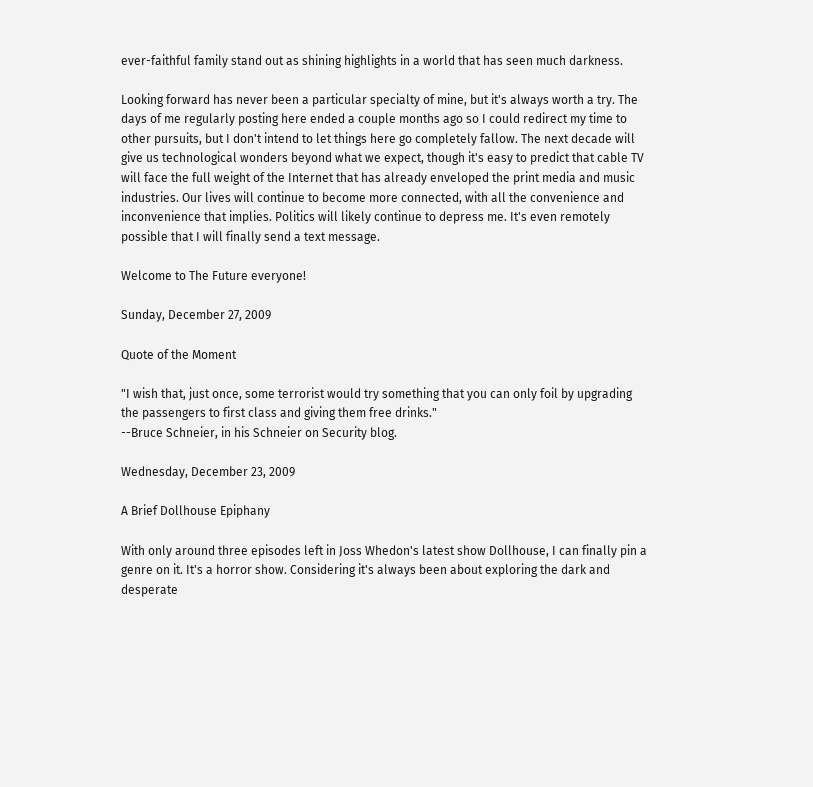ever-faithful family stand out as shining highlights in a world that has seen much darkness.

Looking forward has never been a particular specialty of mine, but it's always worth a try. The days of me regularly posting here ended a couple months ago so I could redirect my time to other pursuits, but I don't intend to let things here go completely fallow. The next decade will give us technological wonders beyond what we expect, though it's easy to predict that cable TV will face the full weight of the Internet that has already enveloped the print media and music industries. Our lives will continue to become more connected, with all the convenience and inconvenience that implies. Politics will likely continue to depress me. It's even remotely possible that I will finally send a text message.

Welcome to The Future everyone!

Sunday, December 27, 2009

Quote of the Moment

"I wish that, just once, some terrorist would try something that you can only foil by upgrading the passengers to first class and giving them free drinks."
--Bruce Schneier, in his Schneier on Security blog.

Wednesday, December 23, 2009

A Brief Dollhouse Epiphany

With only around three episodes left in Joss Whedon's latest show Dollhouse, I can finally pin a genre on it. It's a horror show. Considering it's always been about exploring the dark and desperate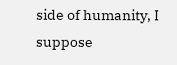side of humanity, I suppose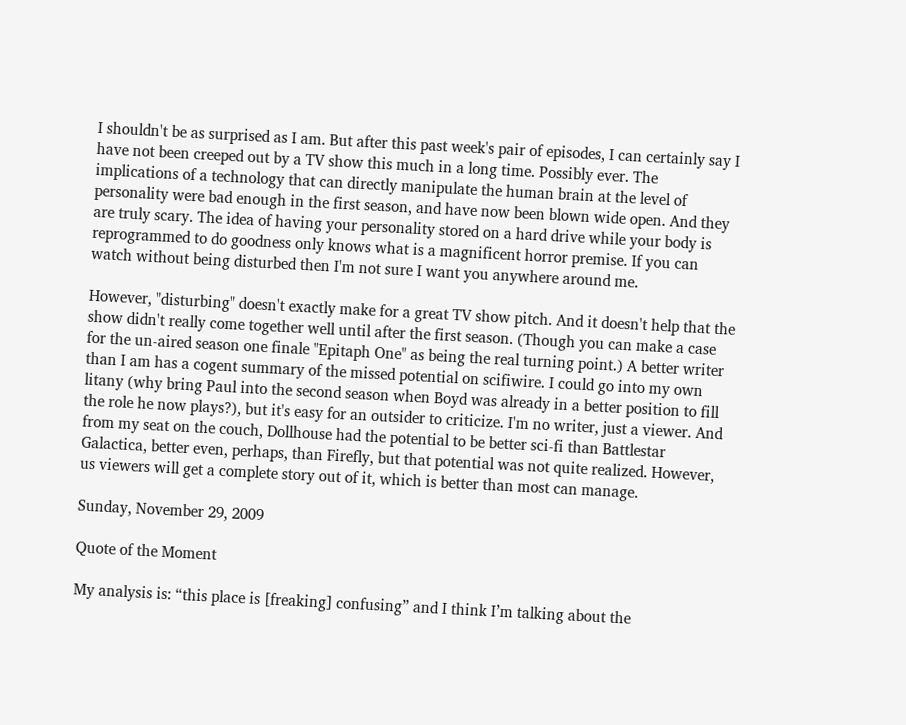I shouldn't be as surprised as I am. But after this past week's pair of episodes, I can certainly say I have not been creeped out by a TV show this much in a long time. Possibly ever. The implications of a technology that can directly manipulate the human brain at the level of personality were bad enough in the first season, and have now been blown wide open. And they are truly scary. The idea of having your personality stored on a hard drive while your body is reprogrammed to do goodness only knows what is a magnificent horror premise. If you can watch without being disturbed then I'm not sure I want you anywhere around me.

However, "disturbing" doesn't exactly make for a great TV show pitch. And it doesn't help that the show didn't really come together well until after the first season. (Though you can make a case for the un-aired season one finale "Epitaph One" as being the real turning point.) A better writer than I am has a cogent summary of the missed potential on scifiwire. I could go into my own litany (why bring Paul into the second season when Boyd was already in a better position to fill the role he now plays?), but it's easy for an outsider to criticize. I'm no writer, just a viewer. And from my seat on the couch, Dollhouse had the potential to be better sci-fi than Battlestar Galactica, better even, perhaps, than Firefly, but that potential was not quite realized. However, us viewers will get a complete story out of it, which is better than most can manage.

Sunday, November 29, 2009

Quote of the Moment

My analysis is: “this place is [freaking] confusing” and I think I’m talking about the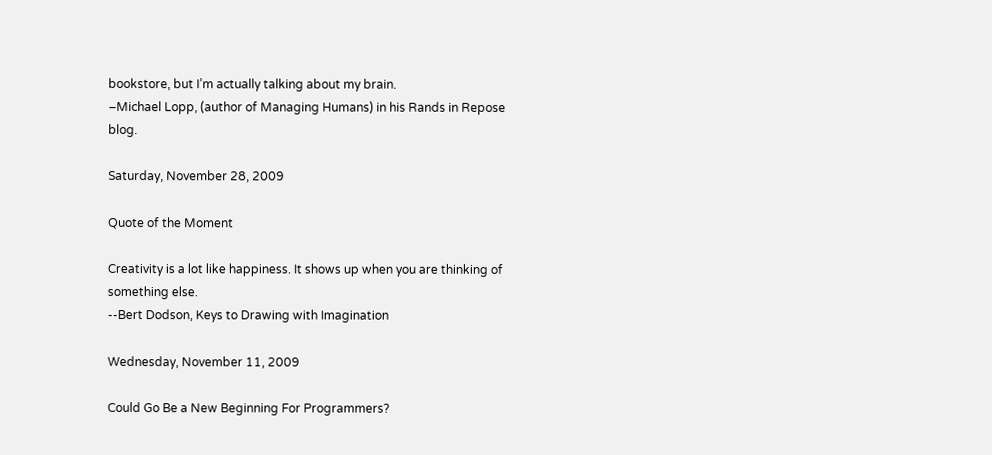bookstore, but I’m actually talking about my brain.
–Michael Lopp, (author of Managing Humans) in his Rands in Repose blog.

Saturday, November 28, 2009

Quote of the Moment

Creativity is a lot like happiness. It shows up when you are thinking of something else.
--Bert Dodson, Keys to Drawing with Imagination

Wednesday, November 11, 2009

Could Go Be a New Beginning For Programmers?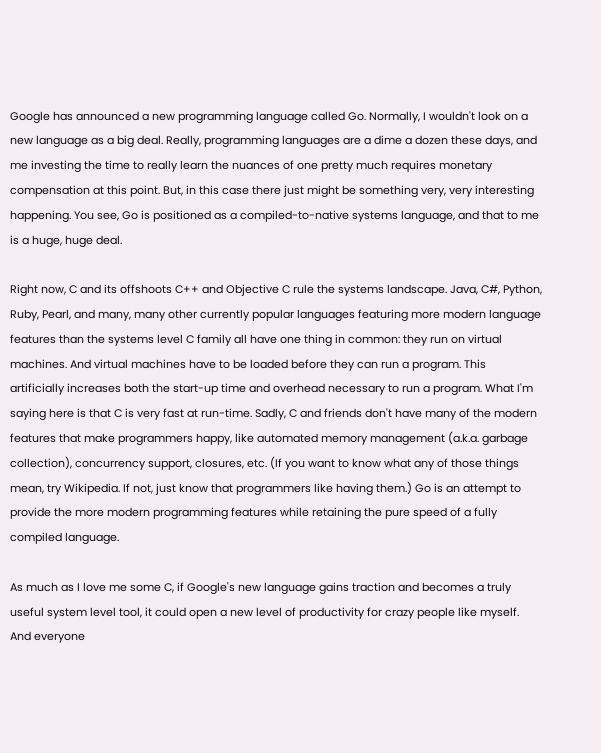Google has announced a new programming language called Go. Normally, I wouldn't look on a new language as a big deal. Really, programming languages are a dime a dozen these days, and me investing the time to really learn the nuances of one pretty much requires monetary compensation at this point. But, in this case there just might be something very, very interesting happening. You see, Go is positioned as a compiled-to-native systems language, and that to me is a huge, huge deal.

Right now, C and its offshoots C++ and Objective C rule the systems landscape. Java, C#, Python, Ruby, Pearl, and many, many other currently popular languages featuring more modern language features than the systems level C family all have one thing in common: they run on virtual machines. And virtual machines have to be loaded before they can run a program. This artificially increases both the start-up time and overhead necessary to run a program. What I'm saying here is that C is very fast at run-time. Sadly, C and friends don't have many of the modern features that make programmers happy, like automated memory management (a.k.a. garbage collection), concurrency support, closures, etc. (If you want to know what any of those things mean, try Wikipedia. If not, just know that programmers like having them.) Go is an attempt to provide the more modern programming features while retaining the pure speed of a fully compiled language.

As much as I love me some C, if Google's new language gains traction and becomes a truly useful system level tool, it could open a new level of productivity for crazy people like myself. And everyone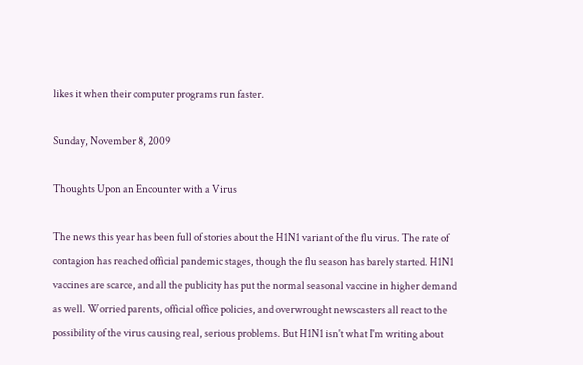likes it when their computer programs run faster.

Sunday, November 8, 2009

Thoughts Upon an Encounter with a Virus

The news this year has been full of stories about the H1N1 variant of the flu virus. The rate of contagion has reached official pandemic stages, though the flu season has barely started. H1N1 vaccines are scarce, and all the publicity has put the normal seasonal vaccine in higher demand as well. Worried parents, official office policies, and overwrought newscasters all react to the possibility of the virus causing real, serious problems. But H1N1 isn't what I'm writing about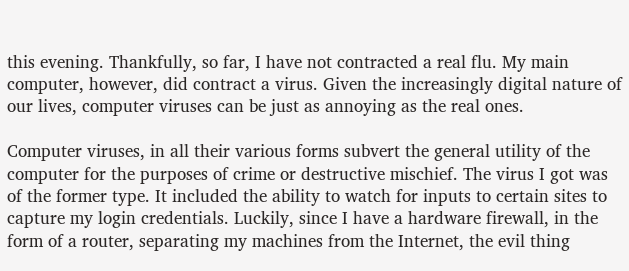this evening. Thankfully, so far, I have not contracted a real flu. My main computer, however, did contract a virus. Given the increasingly digital nature of our lives, computer viruses can be just as annoying as the real ones.

Computer viruses, in all their various forms subvert the general utility of the computer for the purposes of crime or destructive mischief. The virus I got was of the former type. It included the ability to watch for inputs to certain sites to capture my login credentials. Luckily, since I have a hardware firewall, in the form of a router, separating my machines from the Internet, the evil thing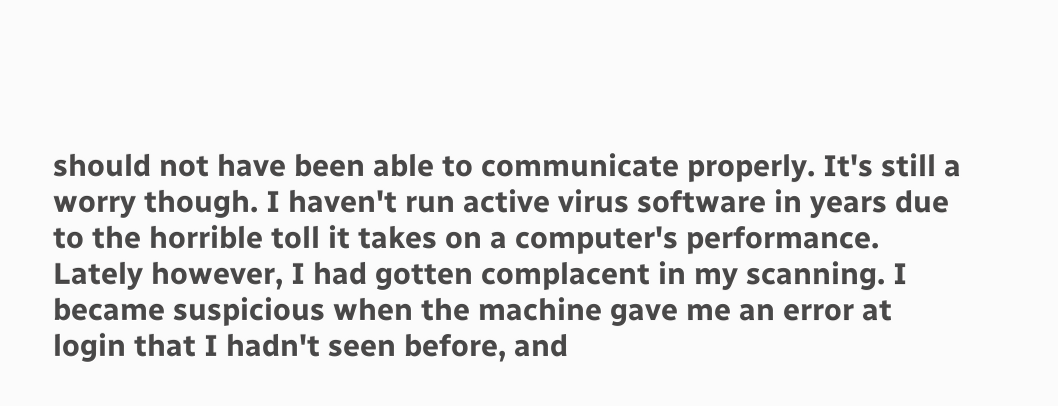should not have been able to communicate properly. It's still a worry though. I haven't run active virus software in years due to the horrible toll it takes on a computer's performance. Lately however, I had gotten complacent in my scanning. I became suspicious when the machine gave me an error at login that I hadn't seen before, and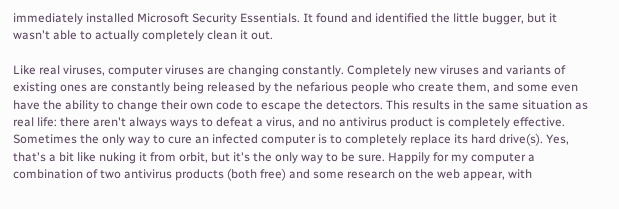immediately installed Microsoft Security Essentials. It found and identified the little bugger, but it wasn't able to actually completely clean it out.

Like real viruses, computer viruses are changing constantly. Completely new viruses and variants of existing ones are constantly being released by the nefarious people who create them, and some even have the ability to change their own code to escape the detectors. This results in the same situation as real life: there aren't always ways to defeat a virus, and no antivirus product is completely effective. Sometimes the only way to cure an infected computer is to completely replace its hard drive(s). Yes, that's a bit like nuking it from orbit, but it's the only way to be sure. Happily for my computer a combination of two antivirus products (both free) and some research on the web appear, with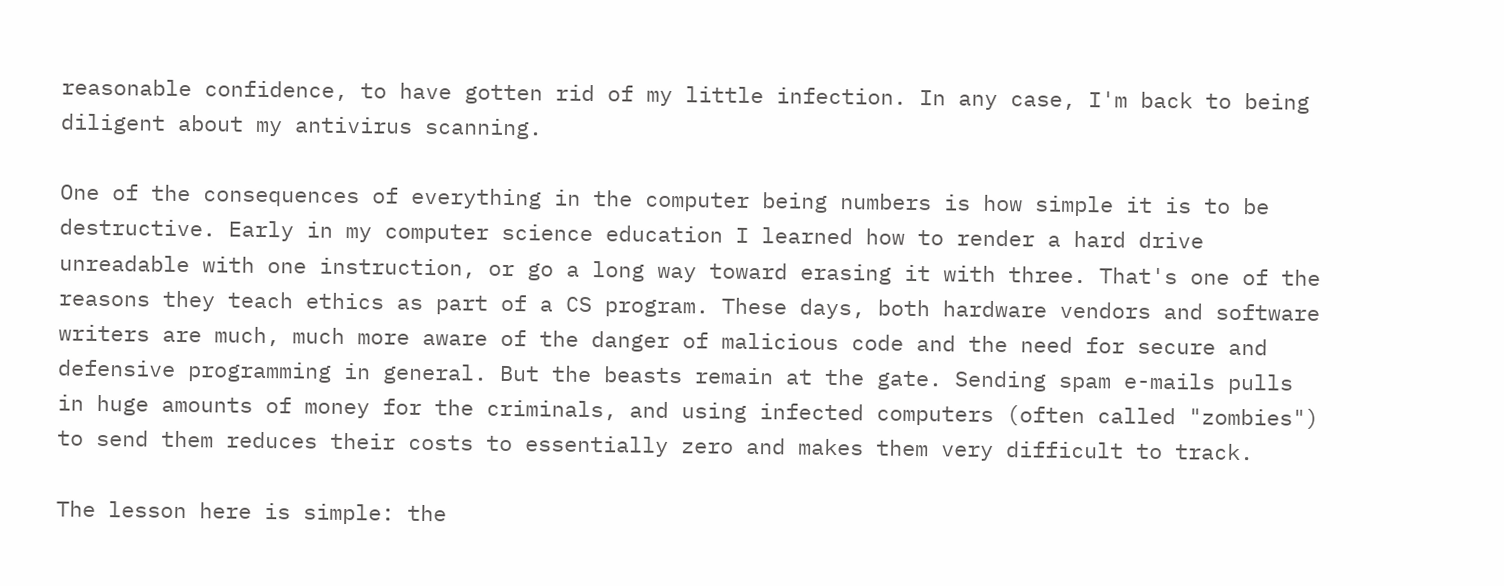reasonable confidence, to have gotten rid of my little infection. In any case, I'm back to being diligent about my antivirus scanning.

One of the consequences of everything in the computer being numbers is how simple it is to be destructive. Early in my computer science education I learned how to render a hard drive unreadable with one instruction, or go a long way toward erasing it with three. That's one of the reasons they teach ethics as part of a CS program. These days, both hardware vendors and software writers are much, much more aware of the danger of malicious code and the need for secure and defensive programming in general. But the beasts remain at the gate. Sending spam e-mails pulls in huge amounts of money for the criminals, and using infected computers (often called "zombies") to send them reduces their costs to essentially zero and makes them very difficult to track.

The lesson here is simple: the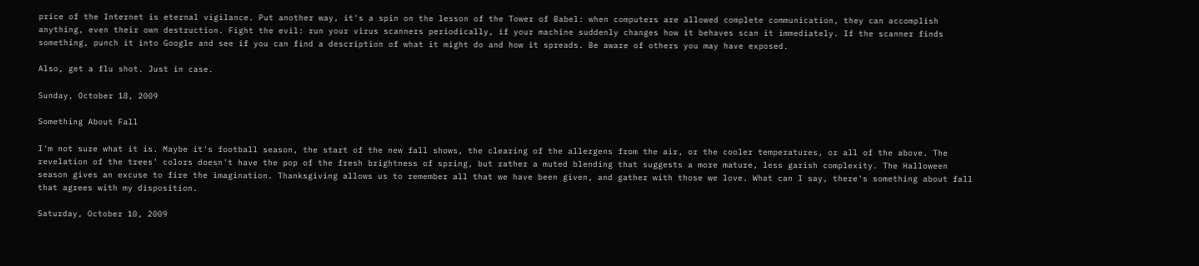price of the Internet is eternal vigilance. Put another way, it's a spin on the lesson of the Tower of Babel: when computers are allowed complete communication, they can accomplish anything, even their own destruction. Fight the evil: run your virus scanners periodically, if your machine suddenly changes how it behaves scan it immediately. If the scanner finds something, punch it into Google and see if you can find a description of what it might do and how it spreads. Be aware of others you may have exposed.

Also, get a flu shot. Just in case.

Sunday, October 18, 2009

Something About Fall

I'm not sure what it is. Maybe it's football season, the start of the new fall shows, the clearing of the allergens from the air, or the cooler temperatures, or all of the above. The revelation of the trees' colors doesn't have the pop of the fresh brightness of spring, but rather a muted blending that suggests a more mature, less garish complexity. The Halloween season gives an excuse to fire the imagination. Thanksgiving allows us to remember all that we have been given, and gather with those we love. What can I say, there's something about fall that agrees with my disposition.

Saturday, October 10, 2009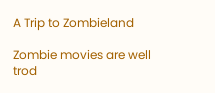A Trip to Zombieland

Zombie movies are well trod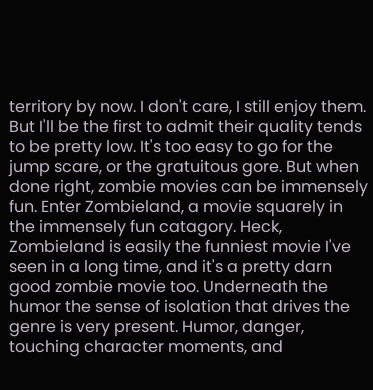territory by now. I don't care, I still enjoy them. But I'll be the first to admit their quality tends to be pretty low. It's too easy to go for the jump scare, or the gratuitous gore. But when done right, zombie movies can be immensely fun. Enter Zombieland, a movie squarely in the immensely fun catagory. Heck, Zombieland is easily the funniest movie I've seen in a long time, and it's a pretty darn good zombie movie too. Underneath the humor the sense of isolation that drives the genre is very present. Humor, danger, touching character moments, and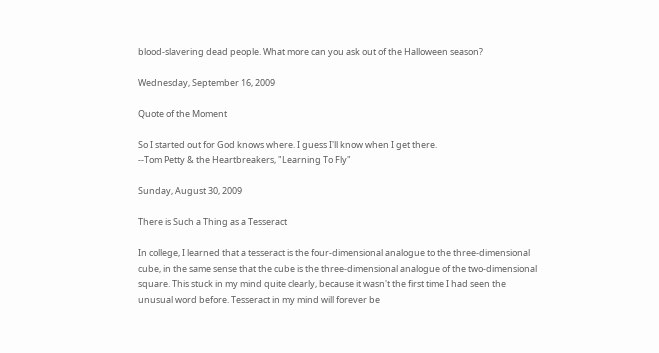blood-slavering dead people. What more can you ask out of the Halloween season?

Wednesday, September 16, 2009

Quote of the Moment

So I started out for God knows where. I guess I'll know when I get there.
--Tom Petty & the Heartbreakers, "Learning To Fly"

Sunday, August 30, 2009

There is Such a Thing as a Tesseract

In college, I learned that a tesseract is the four-dimensional analogue to the three-dimensional cube, in the same sense that the cube is the three-dimensional analogue of the two-dimensional square. This stuck in my mind quite clearly, because it wasn't the first time I had seen the unusual word before. Tesseract in my mind will forever be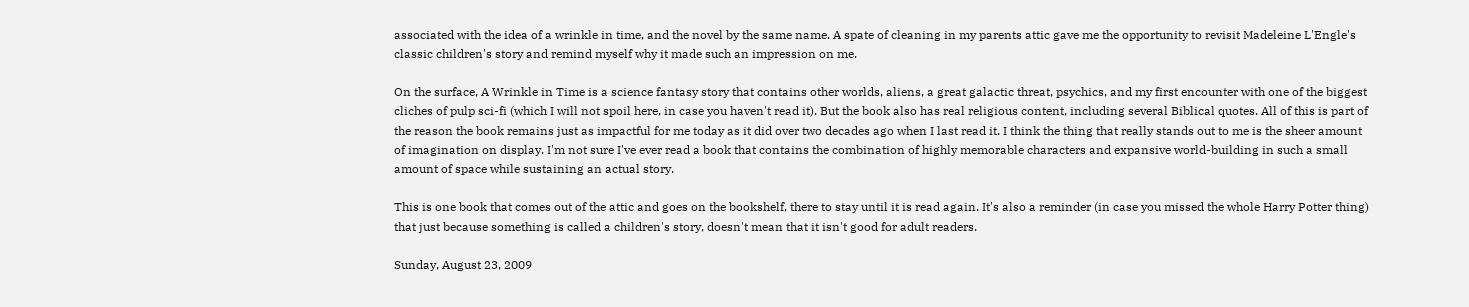associated with the idea of a wrinkle in time, and the novel by the same name. A spate of cleaning in my parents attic gave me the opportunity to revisit Madeleine L'Engle's classic children's story and remind myself why it made such an impression on me.

On the surface, A Wrinkle in Time is a science fantasy story that contains other worlds, aliens, a great galactic threat, psychics, and my first encounter with one of the biggest cliches of pulp sci-fi (which I will not spoil here, in case you haven't read it). But the book also has real religious content, including several Biblical quotes. All of this is part of the reason the book remains just as impactful for me today as it did over two decades ago when I last read it. I think the thing that really stands out to me is the sheer amount of imagination on display. I'm not sure I've ever read a book that contains the combination of highly memorable characters and expansive world-building in such a small amount of space while sustaining an actual story.

This is one book that comes out of the attic and goes on the bookshelf, there to stay until it is read again. It's also a reminder (in case you missed the whole Harry Potter thing) that just because something is called a children's story, doesn't mean that it isn't good for adult readers.

Sunday, August 23, 2009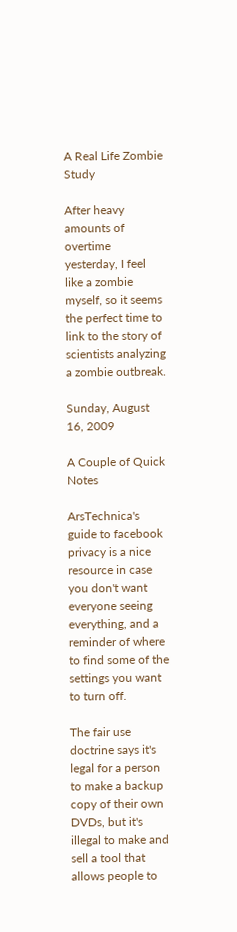A Real Life Zombie Study

After heavy amounts of overtime yesterday, I feel like a zombie myself, so it seems the perfect time to link to the story of scientists analyzing a zombie outbreak.

Sunday, August 16, 2009

A Couple of Quick Notes

ArsTechnica's guide to facebook privacy is a nice resource in case you don't want everyone seeing everything, and a reminder of where to find some of the settings you want to turn off.

The fair use doctrine says it's legal for a person to make a backup copy of their own DVDs, but it's illegal to make and sell a tool that allows people to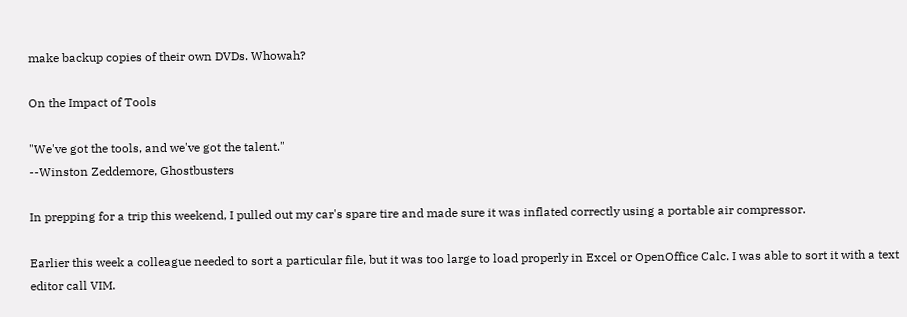make backup copies of their own DVDs. Whowah?

On the Impact of Tools

"We've got the tools, and we've got the talent."
--Winston Zeddemore, Ghostbusters

In prepping for a trip this weekend, I pulled out my car's spare tire and made sure it was inflated correctly using a portable air compressor.

Earlier this week a colleague needed to sort a particular file, but it was too large to load properly in Excel or OpenOffice Calc. I was able to sort it with a text editor call VIM.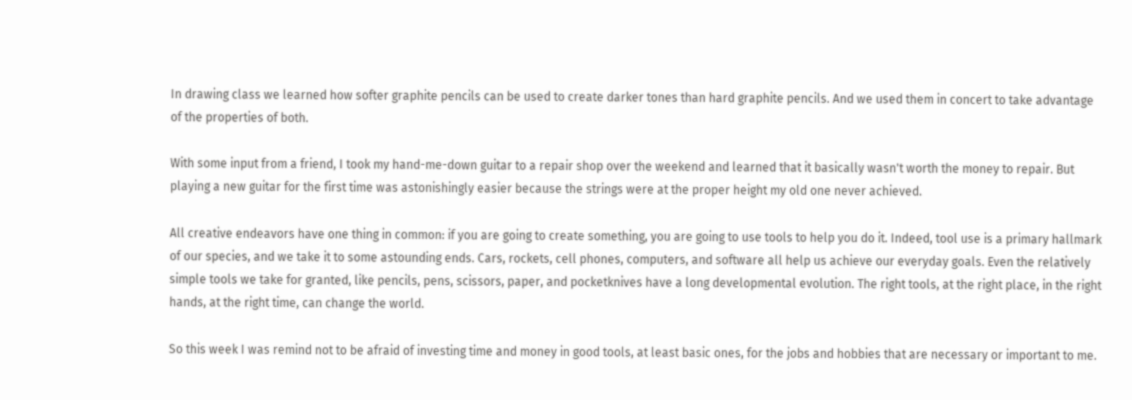In drawing class we learned how softer graphite pencils can be used to create darker tones than hard graphite pencils. And we used them in concert to take advantage of the properties of both.

With some input from a friend, I took my hand-me-down guitar to a repair shop over the weekend and learned that it basically wasn't worth the money to repair. But playing a new guitar for the first time was astonishingly easier because the strings were at the proper height my old one never achieved.

All creative endeavors have one thing in common: if you are going to create something, you are going to use tools to help you do it. Indeed, tool use is a primary hallmark of our species, and we take it to some astounding ends. Cars, rockets, cell phones, computers, and software all help us achieve our everyday goals. Even the relatively simple tools we take for granted, like pencils, pens, scissors, paper, and pocketknives have a long developmental evolution. The right tools, at the right place, in the right hands, at the right time, can change the world.

So this week I was remind not to be afraid of investing time and money in good tools, at least basic ones, for the jobs and hobbies that are necessary or important to me.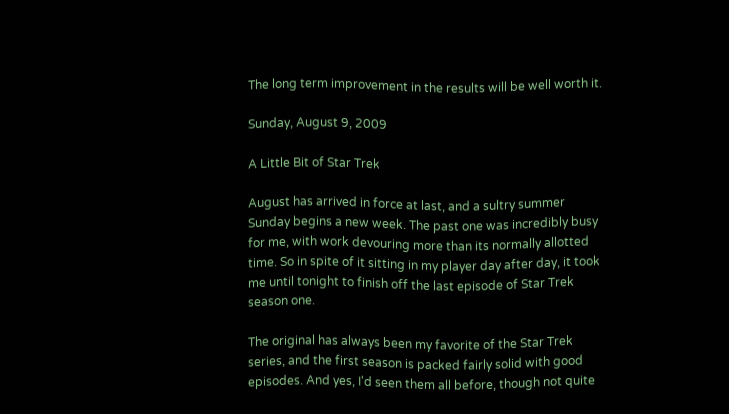The long term improvement in the results will be well worth it.

Sunday, August 9, 2009

A Little Bit of Star Trek

August has arrived in force at last, and a sultry summer Sunday begins a new week. The past one was incredibly busy for me, with work devouring more than its normally allotted time. So in spite of it sitting in my player day after day, it took me until tonight to finish off the last episode of Star Trek season one.

The original has always been my favorite of the Star Trek series, and the first season is packed fairly solid with good episodes. And yes, I'd seen them all before, though not quite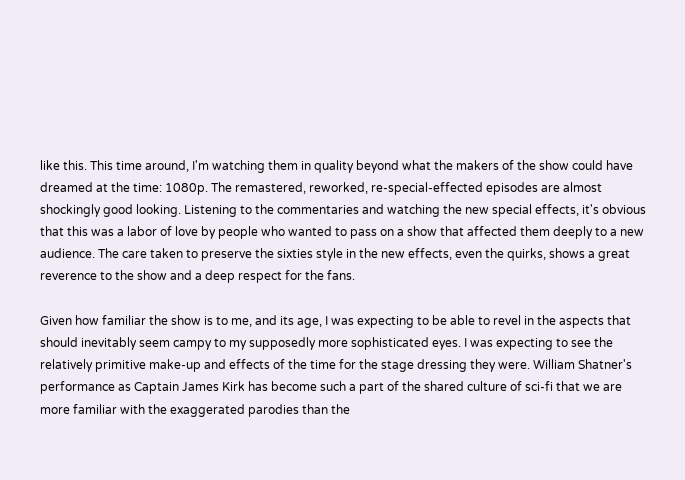like this. This time around, I'm watching them in quality beyond what the makers of the show could have dreamed at the time: 1080p. The remastered, reworked, re-special-effected episodes are almost shockingly good looking. Listening to the commentaries and watching the new special effects, it's obvious that this was a labor of love by people who wanted to pass on a show that affected them deeply to a new audience. The care taken to preserve the sixties style in the new effects, even the quirks, shows a great reverence to the show and a deep respect for the fans.

Given how familiar the show is to me, and its age, I was expecting to be able to revel in the aspects that should inevitably seem campy to my supposedly more sophisticated eyes. I was expecting to see the relatively primitive make-up and effects of the time for the stage dressing they were. William Shatner's performance as Captain James Kirk has become such a part of the shared culture of sci-fi that we are more familiar with the exaggerated parodies than the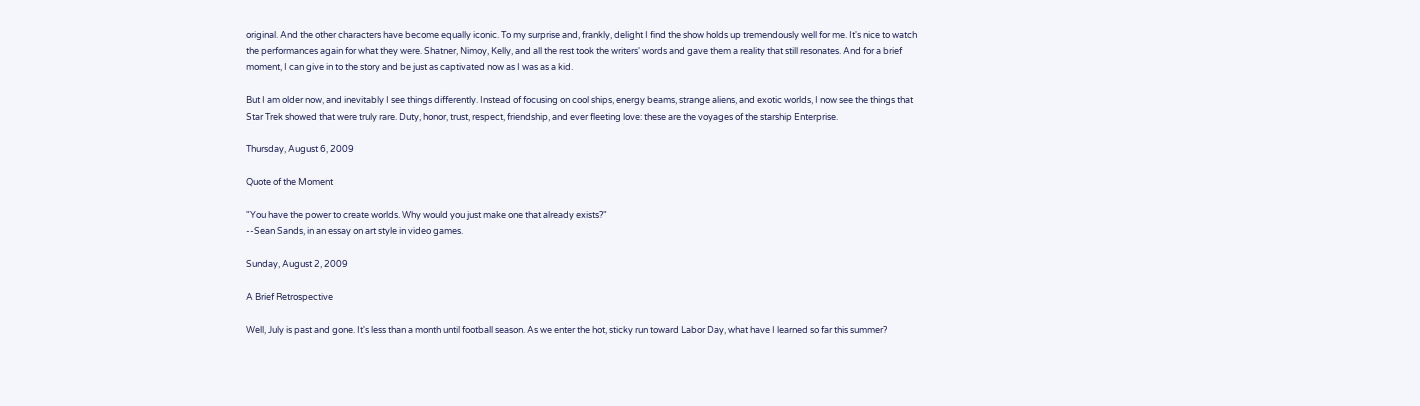original. And the other characters have become equally iconic. To my surprise and, frankly, delight I find the show holds up tremendously well for me. It's nice to watch the performances again for what they were. Shatner, Nimoy, Kelly, and all the rest took the writers' words and gave them a reality that still resonates. And for a brief moment, I can give in to the story and be just as captivated now as I was as a kid.

But I am older now, and inevitably I see things differently. Instead of focusing on cool ships, energy beams, strange aliens, and exotic worlds, I now see the things that Star Trek showed that were truly rare. Duty, honor, trust, respect, friendship, and ever fleeting love: these are the voyages of the starship Enterprise.

Thursday, August 6, 2009

Quote of the Moment

"You have the power to create worlds. Why would you just make one that already exists?"
--Sean Sands, in an essay on art style in video games.

Sunday, August 2, 2009

A Brief Retrospective

Well, July is past and gone. It's less than a month until football season. As we enter the hot, sticky run toward Labor Day, what have I learned so far this summer?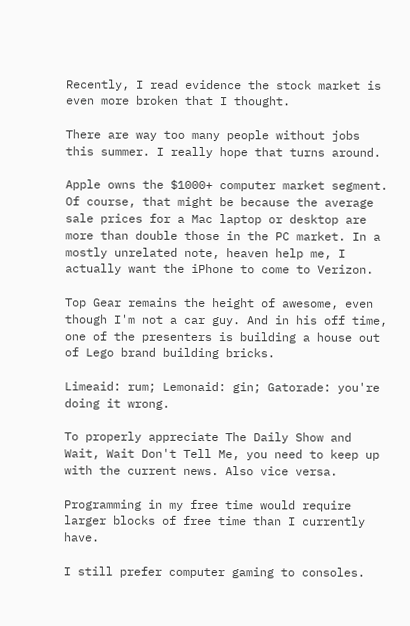Recently, I read evidence the stock market is even more broken that I thought.

There are way too many people without jobs this summer. I really hope that turns around.

Apple owns the $1000+ computer market segment. Of course, that might be because the average sale prices for a Mac laptop or desktop are more than double those in the PC market. In a mostly unrelated note, heaven help me, I actually want the iPhone to come to Verizon.

Top Gear remains the height of awesome, even though I'm not a car guy. And in his off time, one of the presenters is building a house out of Lego brand building bricks.

Limeaid: rum; Lemonaid: gin; Gatorade: you're doing it wrong.

To properly appreciate The Daily Show and Wait, Wait Don't Tell Me, you need to keep up with the current news. Also vice versa.

Programming in my free time would require larger blocks of free time than I currently have.

I still prefer computer gaming to consoles.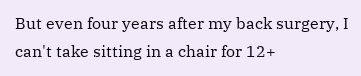But even four years after my back surgery, I can't take sitting in a chair for 12+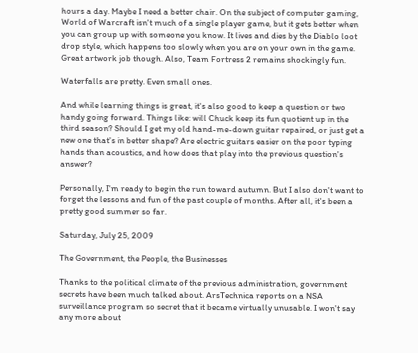hours a day. Maybe I need a better chair. On the subject of computer gaming, World of Warcraft isn't much of a single player game, but it gets better when you can group up with someone you know. It lives and dies by the Diablo loot drop style, which happens too slowly when you are on your own in the game. Great artwork job though. Also, Team Fortress 2 remains shockingly fun.

Waterfalls are pretty. Even small ones.

And while learning things is great, it's also good to keep a question or two handy going forward. Things like: will Chuck keep its fun quotient up in the third season? Should I get my old hand-me-down guitar repaired, or just get a new one that's in better shape? Are electric guitars easier on the poor typing hands than acoustics, and how does that play into the previous question's answer?

Personally, I'm ready to begin the run toward autumn. But I also don't want to forget the lessons and fun of the past couple of months. After all, it's been a pretty good summer so far.

Saturday, July 25, 2009

The Government, the People, the Businesses

Thanks to the political climate of the previous administration, government secrets have been much talked about. ArsTechnica reports on a NSA surveillance program so secret that it became virtually unusable. I won't say any more about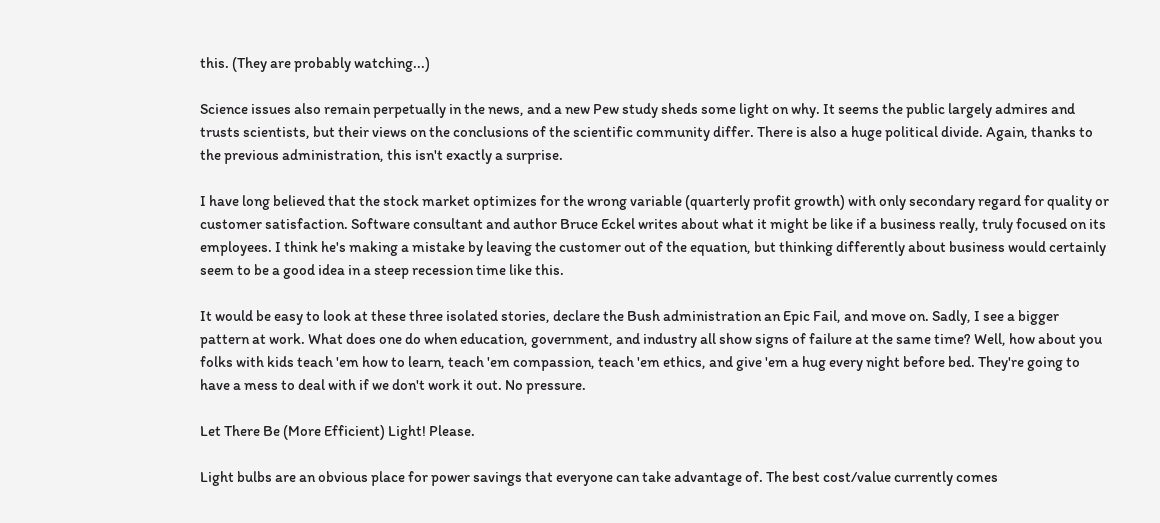this. (They are probably watching...)

Science issues also remain perpetually in the news, and a new Pew study sheds some light on why. It seems the public largely admires and trusts scientists, but their views on the conclusions of the scientific community differ. There is also a huge political divide. Again, thanks to the previous administration, this isn't exactly a surprise.

I have long believed that the stock market optimizes for the wrong variable (quarterly profit growth) with only secondary regard for quality or customer satisfaction. Software consultant and author Bruce Eckel writes about what it might be like if a business really, truly focused on its employees. I think he's making a mistake by leaving the customer out of the equation, but thinking differently about business would certainly seem to be a good idea in a steep recession time like this.

It would be easy to look at these three isolated stories, declare the Bush administration an Epic Fail, and move on. Sadly, I see a bigger pattern at work. What does one do when education, government, and industry all show signs of failure at the same time? Well, how about you folks with kids teach 'em how to learn, teach 'em compassion, teach 'em ethics, and give 'em a hug every night before bed. They're going to have a mess to deal with if we don't work it out. No pressure.

Let There Be (More Efficient) Light! Please.

Light bulbs are an obvious place for power savings that everyone can take advantage of. The best cost/value currently comes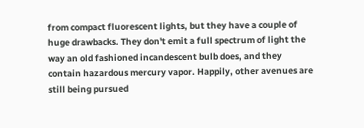from compact fluorescent lights, but they have a couple of huge drawbacks. They don't emit a full spectrum of light the way an old fashioned incandescent bulb does, and they contain hazardous mercury vapor. Happily, other avenues are still being pursued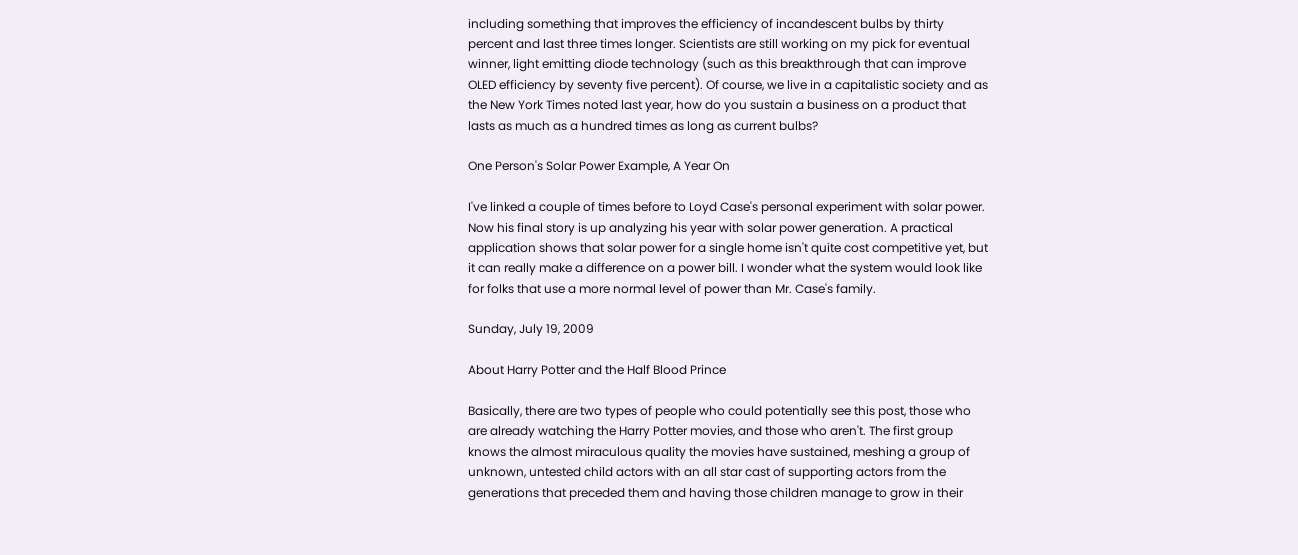including something that improves the efficiency of incandescent bulbs by thirty percent and last three times longer. Scientists are still working on my pick for eventual winner, light emitting diode technology (such as this breakthrough that can improve OLED efficiency by seventy five percent). Of course, we live in a capitalistic society and as the New York Times noted last year, how do you sustain a business on a product that lasts as much as a hundred times as long as current bulbs?

One Person's Solar Power Example, A Year On

I've linked a couple of times before to Loyd Case's personal experiment with solar power. Now his final story is up analyzing his year with solar power generation. A practical application shows that solar power for a single home isn't quite cost competitive yet, but it can really make a difference on a power bill. I wonder what the system would look like for folks that use a more normal level of power than Mr. Case's family.

Sunday, July 19, 2009

About Harry Potter and the Half Blood Prince

Basically, there are two types of people who could potentially see this post, those who are already watching the Harry Potter movies, and those who aren't. The first group knows the almost miraculous quality the movies have sustained, meshing a group of unknown, untested child actors with an all star cast of supporting actors from the generations that preceded them and having those children manage to grow in their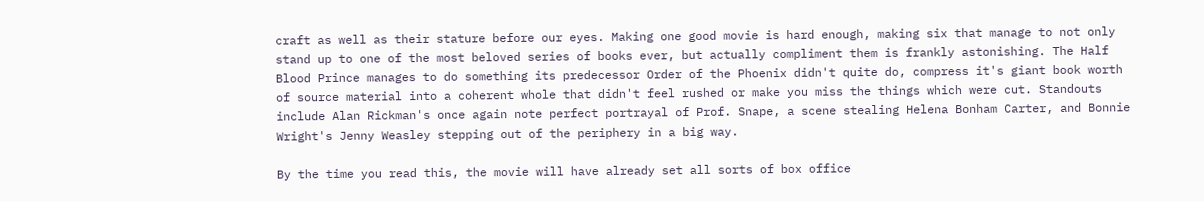craft as well as their stature before our eyes. Making one good movie is hard enough, making six that manage to not only stand up to one of the most beloved series of books ever, but actually compliment them is frankly astonishing. The Half Blood Prince manages to do something its predecessor Order of the Phoenix didn't quite do, compress it's giant book worth of source material into a coherent whole that didn't feel rushed or make you miss the things which were cut. Standouts include Alan Rickman's once again note perfect portrayal of Prof. Snape, a scene stealing Helena Bonham Carter, and Bonnie Wright's Jenny Weasley stepping out of the periphery in a big way.

By the time you read this, the movie will have already set all sorts of box office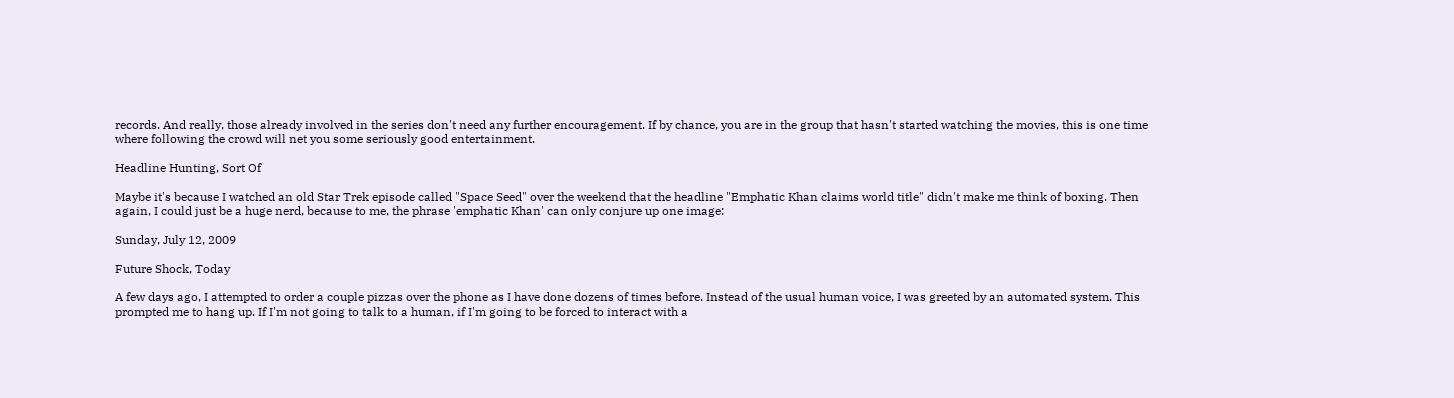records. And really, those already involved in the series don't need any further encouragement. If by chance, you are in the group that hasn't started watching the movies, this is one time where following the crowd will net you some seriously good entertainment.

Headline Hunting, Sort Of

Maybe it's because I watched an old Star Trek episode called "Space Seed" over the weekend that the headline "Emphatic Khan claims world title" didn't make me think of boxing. Then again, I could just be a huge nerd, because to me, the phrase 'emphatic Khan' can only conjure up one image:

Sunday, July 12, 2009

Future Shock, Today

A few days ago, I attempted to order a couple pizzas over the phone as I have done dozens of times before. Instead of the usual human voice, I was greeted by an automated system. This prompted me to hang up. If I'm not going to talk to a human, if I'm going to be forced to interact with a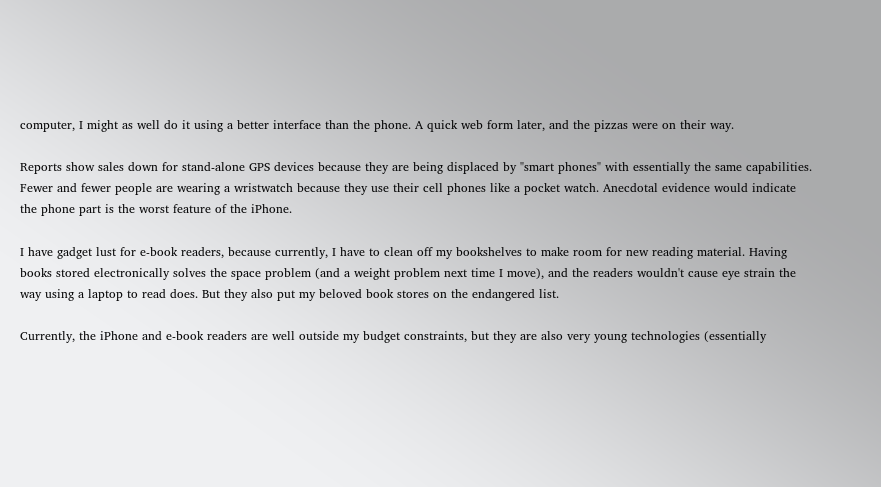computer, I might as well do it using a better interface than the phone. A quick web form later, and the pizzas were on their way.

Reports show sales down for stand-alone GPS devices because they are being displaced by "smart phones" with essentially the same capabilities. Fewer and fewer people are wearing a wristwatch because they use their cell phones like a pocket watch. Anecdotal evidence would indicate the phone part is the worst feature of the iPhone.

I have gadget lust for e-book readers, because currently, I have to clean off my bookshelves to make room for new reading material. Having books stored electronically solves the space problem (and a weight problem next time I move), and the readers wouldn't cause eye strain the way using a laptop to read does. But they also put my beloved book stores on the endangered list.

Currently, the iPhone and e-book readers are well outside my budget constraints, but they are also very young technologies (essentially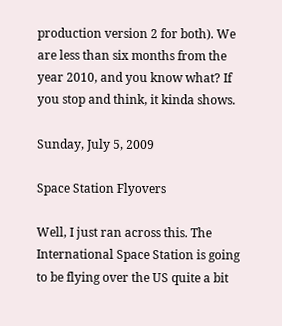production version 2 for both). We are less than six months from the year 2010, and you know what? If you stop and think, it kinda shows.

Sunday, July 5, 2009

Space Station Flyovers

Well, I just ran across this. The International Space Station is going to be flying over the US quite a bit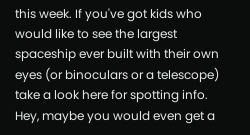this week. If you've got kids who would like to see the largest spaceship ever built with their own eyes (or binoculars or a telescope) take a look here for spotting info. Hey, maybe you would even get a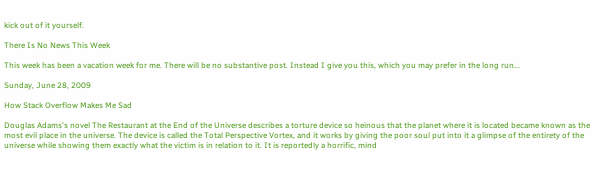kick out of it yourself.

There Is No News This Week

This week has been a vacation week for me. There will be no substantive post. Instead I give you this, which you may prefer in the long run...

Sunday, June 28, 2009

How Stack Overflow Makes Me Sad

Douglas Adams's novel The Restaurant at the End of the Universe describes a torture device so heinous that the planet where it is located became known as the most evil place in the universe. The device is called the Total Perspective Vortex, and it works by giving the poor soul put into it a glimpse of the entirety of the universe while showing them exactly what the victim is in relation to it. It is reportedly a horrific, mind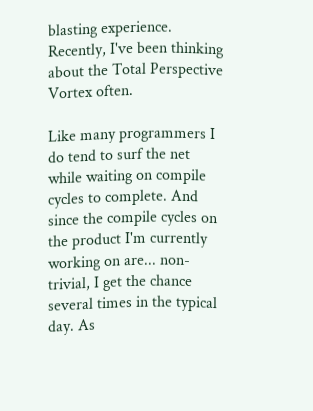blasting experience. Recently, I've been thinking about the Total Perspective Vortex often.

Like many programmers I do tend to surf the net while waiting on compile cycles to complete. And since the compile cycles on the product I'm currently working on are... non-trivial, I get the chance several times in the typical day. As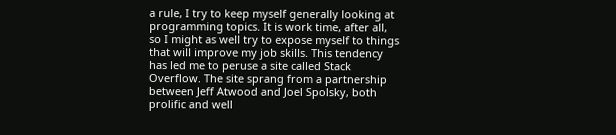a rule, I try to keep myself generally looking at programming topics. It is work time, after all, so I might as well try to expose myself to things that will improve my job skills. This tendency has led me to peruse a site called Stack Overflow. The site sprang from a partnership between Jeff Atwood and Joel Spolsky, both prolific and well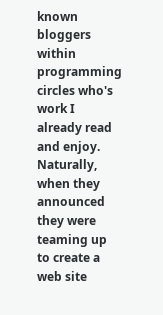known bloggers within programming circles who's work I already read and enjoy. Naturally, when they announced they were teaming up to create a web site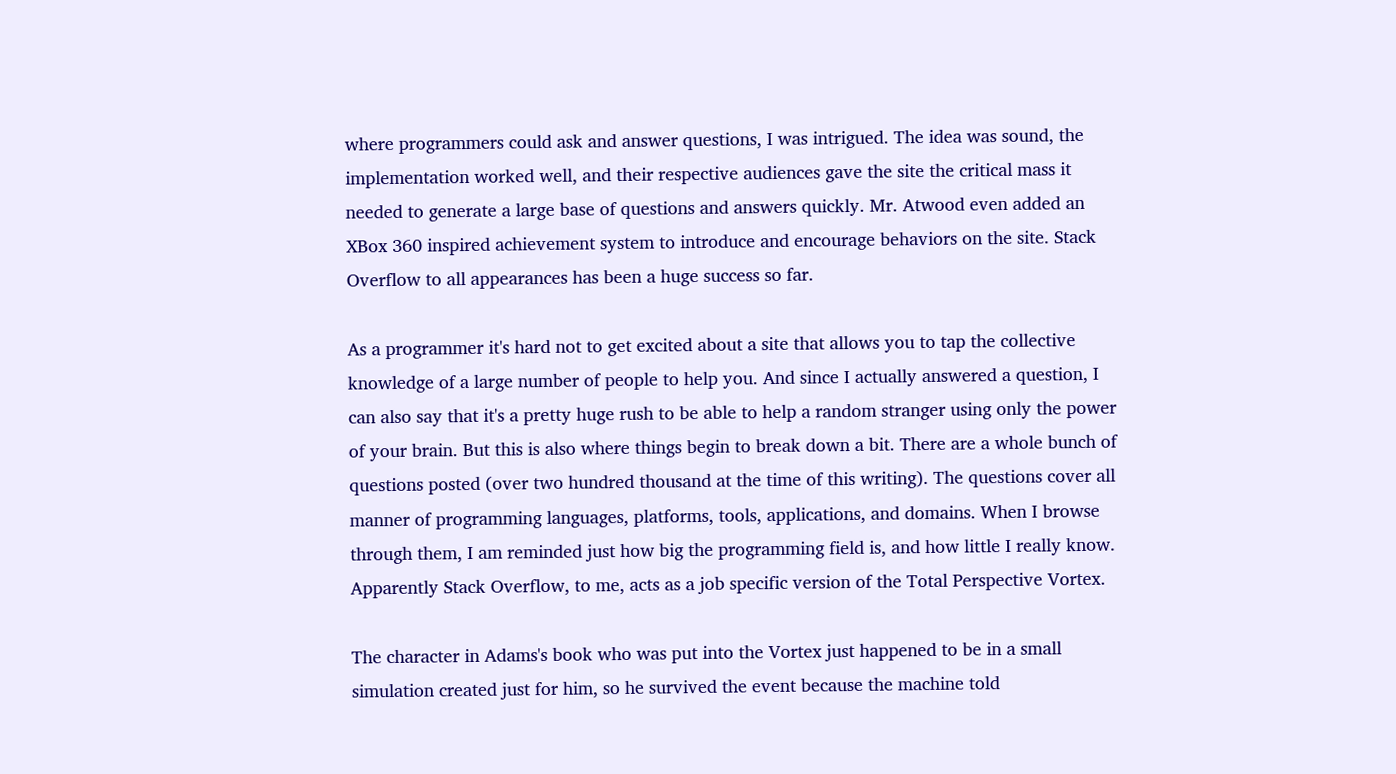where programmers could ask and answer questions, I was intrigued. The idea was sound, the implementation worked well, and their respective audiences gave the site the critical mass it needed to generate a large base of questions and answers quickly. Mr. Atwood even added an XBox 360 inspired achievement system to introduce and encourage behaviors on the site. Stack Overflow to all appearances has been a huge success so far.

As a programmer it's hard not to get excited about a site that allows you to tap the collective knowledge of a large number of people to help you. And since I actually answered a question, I can also say that it's a pretty huge rush to be able to help a random stranger using only the power of your brain. But this is also where things begin to break down a bit. There are a whole bunch of questions posted (over two hundred thousand at the time of this writing). The questions cover all manner of programming languages, platforms, tools, applications, and domains. When I browse through them, I am reminded just how big the programming field is, and how little I really know. Apparently Stack Overflow, to me, acts as a job specific version of the Total Perspective Vortex.

The character in Adams's book who was put into the Vortex just happened to be in a small simulation created just for him, so he survived the event because the machine told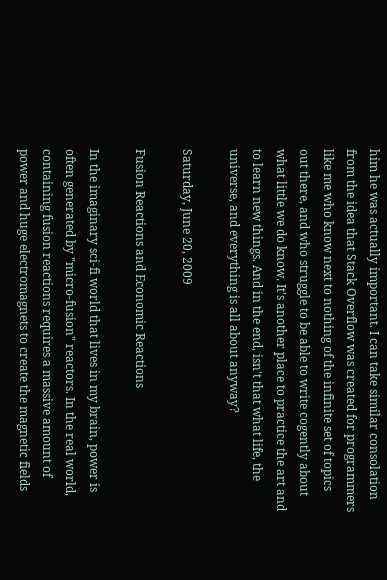him he was actually important. I can take similar consolation from the idea that Stack Overflow was created for programmers like me who know next to nothing of the infinite set of topics out there, and who struggle to be able to write cogently about what little we do know. It's another place to practice the art and to learn new things. And in the end, isn't that what life, the universe, and everything is all about anyway?

Saturday, June 20, 2009

Fusion Reactions and Economic Reactions

In the imaginary sci-fi world that lives in my brain, power is often generated by "micro-fusion" reactors. In the real world, containing fusion reactions requires a massive amount of power and huge electromagnets to create the magnetic fields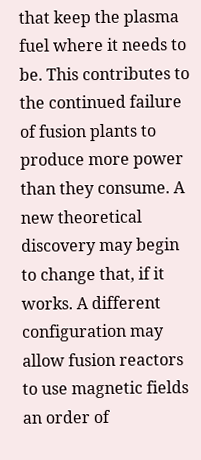that keep the plasma fuel where it needs to be. This contributes to the continued failure of fusion plants to produce more power than they consume. A new theoretical discovery may begin to change that, if it works. A different configuration may allow fusion reactors to use magnetic fields an order of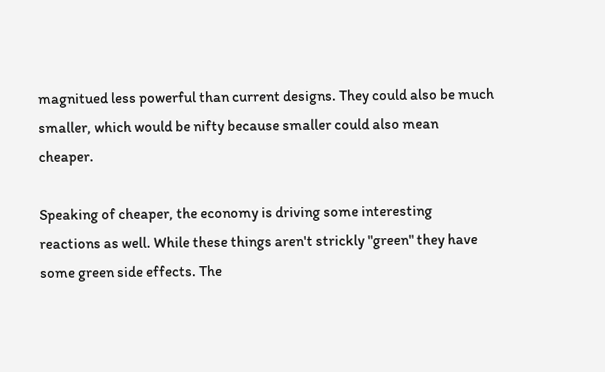magnitued less powerful than current designs. They could also be much smaller, which would be nifty because smaller could also mean cheaper.

Speaking of cheaper, the economy is driving some interesting reactions as well. While these things aren't strickly "green" they have some green side effects. The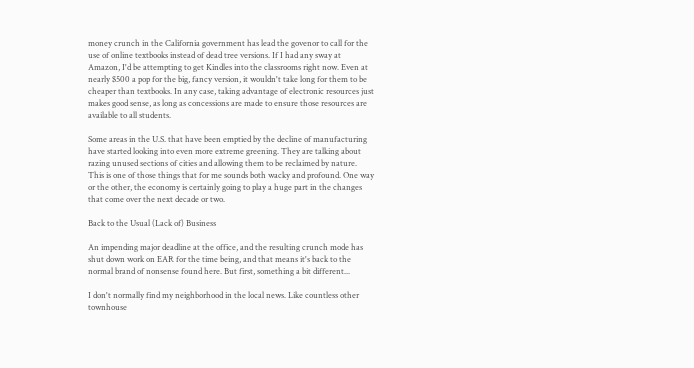money crunch in the California government has lead the govenor to call for the use of online textbooks instead of dead tree versions. If I had any sway at Amazon, I'd be attempting to get Kindles into the classrooms right now. Even at nearly $500 a pop for the big, fancy version, it wouldn't take long for them to be cheaper than textbooks. In any case, taking advantage of electronic resources just makes good sense, as long as concessions are made to ensure those resources are available to all students.

Some areas in the U.S. that have been emptied by the decline of manufacturing have started looking into even more extreme greening. They are talking about razing unused sections of cities and allowing them to be reclaimed by nature. This is one of those things that for me sounds both wacky and profound. One way or the other, the economy is certainly going to play a huge part in the changes that come over the next decade or two.

Back to the Usual (Lack of) Business

An impending major deadline at the office, and the resulting crunch mode has shut down work on EAR for the time being, and that means it's back to the normal brand of nonsense found here. But first, something a bit different...

I don't normally find my neighborhood in the local news. Like countless other townhouse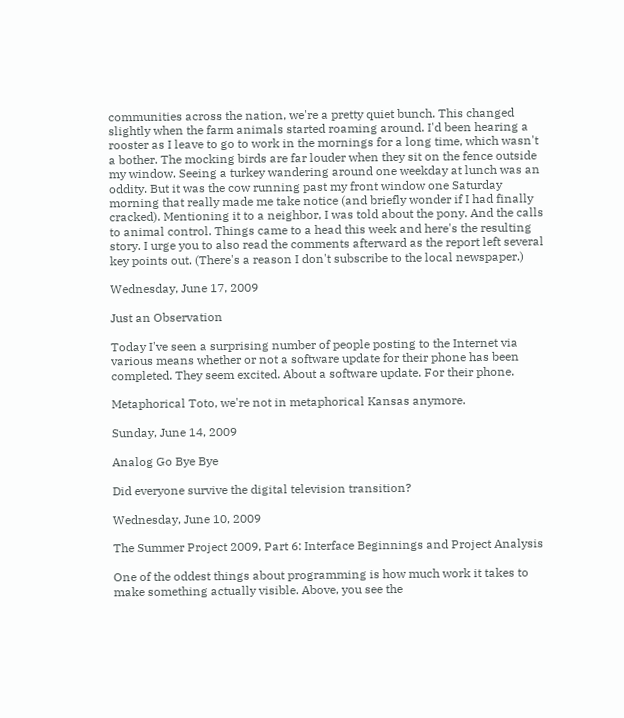communities across the nation, we're a pretty quiet bunch. This changed slightly when the farm animals started roaming around. I'd been hearing a rooster as I leave to go to work in the mornings for a long time, which wasn't a bother. The mocking birds are far louder when they sit on the fence outside my window. Seeing a turkey wandering around one weekday at lunch was an oddity. But it was the cow running past my front window one Saturday morning that really made me take notice (and briefly wonder if I had finally cracked). Mentioning it to a neighbor, I was told about the pony. And the calls to animal control. Things came to a head this week and here's the resulting story. I urge you to also read the comments afterward as the report left several key points out. (There's a reason I don't subscribe to the local newspaper.)

Wednesday, June 17, 2009

Just an Observation

Today I've seen a surprising number of people posting to the Internet via various means whether or not a software update for their phone has been completed. They seem excited. About a software update. For their phone.

Metaphorical Toto, we're not in metaphorical Kansas anymore.

Sunday, June 14, 2009

Analog Go Bye Bye

Did everyone survive the digital television transition?

Wednesday, June 10, 2009

The Summer Project 2009, Part 6: Interface Beginnings and Project Analysis

One of the oddest things about programming is how much work it takes to make something actually visible. Above, you see the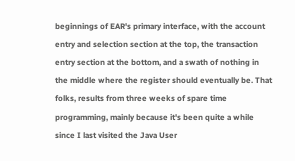beginnings of EAR's primary interface, with the account entry and selection section at the top, the transaction entry section at the bottom, and a swath of nothing in the middle where the register should eventually be. That folks, results from three weeks of spare time programming, mainly because it's been quite a while since I last visited the Java User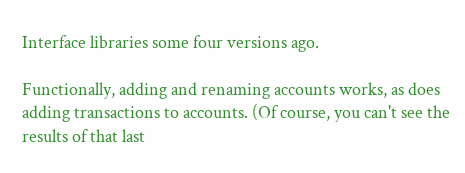Interface libraries some four versions ago.

Functionally, adding and renaming accounts works, as does adding transactions to accounts. (Of course, you can't see the results of that last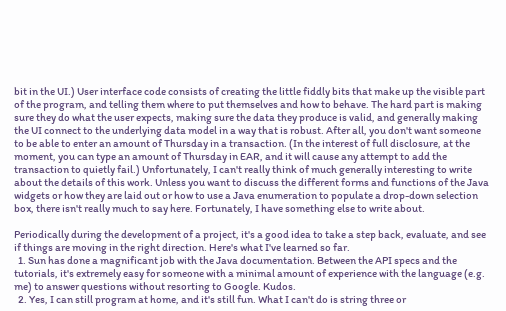bit in the UI.) User interface code consists of creating the little fiddly bits that make up the visible part of the program, and telling them where to put themselves and how to behave. The hard part is making sure they do what the user expects, making sure the data they produce is valid, and generally making the UI connect to the underlying data model in a way that is robust. After all, you don't want someone to be able to enter an amount of Thursday in a transaction. (In the interest of full disclosure, at the moment, you can type an amount of Thursday in EAR, and it will cause any attempt to add the transaction to quietly fail.) Unfortunately, I can't really think of much generally interesting to write about the details of this work. Unless you want to discuss the different forms and functions of the Java widgets or how they are laid out or how to use a Java enumeration to populate a drop-down selection box, there isn't really much to say here. Fortunately, I have something else to write about.

Periodically during the development of a project, it's a good idea to take a step back, evaluate, and see if things are moving in the right direction. Here's what I've learned so far.
  1. Sun has done a magnificant job with the Java documentation. Between the API specs and the tutorials, it's extremely easy for someone with a minimal amount of experience with the language (e.g. me) to answer questions without resorting to Google. Kudos.
  2. Yes, I can still program at home, and it's still fun. What I can't do is string three or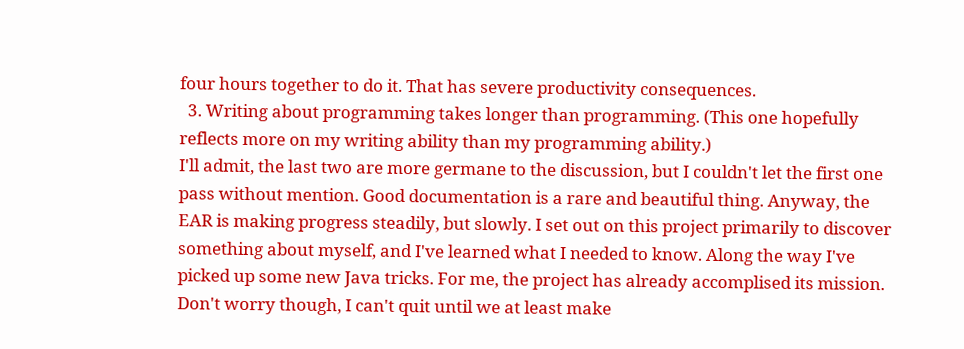four hours together to do it. That has severe productivity consequences.
  3. Writing about programming takes longer than programming. (This one hopefully reflects more on my writing ability than my programming ability.)
I'll admit, the last two are more germane to the discussion, but I couldn't let the first one pass without mention. Good documentation is a rare and beautiful thing. Anyway, the EAR is making progress steadily, but slowly. I set out on this project primarily to discover something about myself, and I've learned what I needed to know. Along the way I've picked up some new Java tricks. For me, the project has already accomplised its mission. Don't worry though, I can't quit until we at least make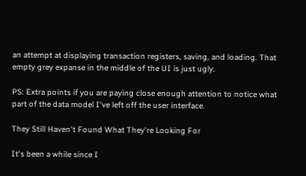an attempt at displaying transaction registers, saving, and loading. That empty grey expanse in the middle of the UI is just ugly.

PS: Extra points if you are paying close enough attention to notice what part of the data model I've left off the user interface.

They Still Haven't Found What They're Looking For

It's been a while since I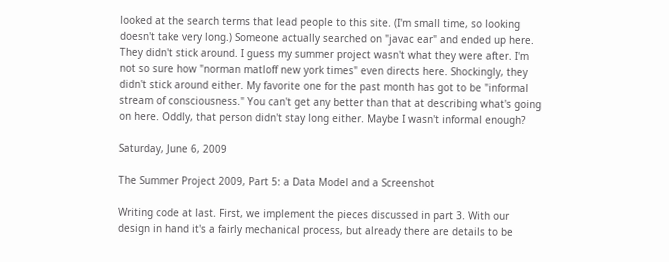looked at the search terms that lead people to this site. (I'm small time, so looking doesn't take very long.) Someone actually searched on "javac ear" and ended up here. They didn't stick around. I guess my summer project wasn't what they were after. I'm not so sure how "norman matloff new york times" even directs here. Shockingly, they didn't stick around either. My favorite one for the past month has got to be "informal stream of consciousness." You can't get any better than that at describing what's going on here. Oddly, that person didn't stay long either. Maybe I wasn't informal enough?

Saturday, June 6, 2009

The Summer Project 2009, Part 5: a Data Model and a Screenshot

Writing code at last. First, we implement the pieces discussed in part 3. With our design in hand it's a fairly mechanical process, but already there are details to be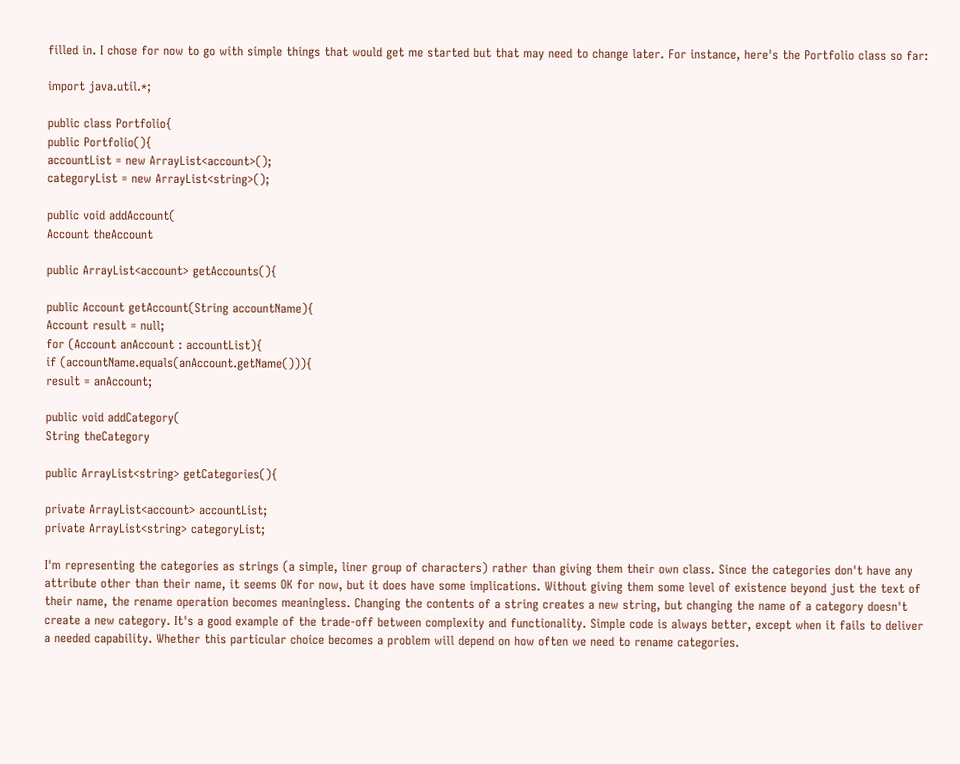filled in. I chose for now to go with simple things that would get me started but that may need to change later. For instance, here's the Portfolio class so far:

import java.util.*;

public class Portfolio{
public Portfolio(){
accountList = new ArrayList<account>();
categoryList = new ArrayList<string>();

public void addAccount(
Account theAccount

public ArrayList<account> getAccounts(){

public Account getAccount(String accountName){
Account result = null;
for (Account anAccount : accountList){
if (accountName.equals(anAccount.getName())){
result = anAccount;

public void addCategory(
String theCategory

public ArrayList<string> getCategories(){

private ArrayList<account> accountList;
private ArrayList<string> categoryList;

I'm representing the categories as strings (a simple, liner group of characters) rather than giving them their own class. Since the categories don't have any attribute other than their name, it seems OK for now, but it does have some implications. Without giving them some level of existence beyond just the text of their name, the rename operation becomes meaningless. Changing the contents of a string creates a new string, but changing the name of a category doesn't create a new category. It's a good example of the trade-off between complexity and functionality. Simple code is always better, except when it fails to deliver a needed capability. Whether this particular choice becomes a problem will depend on how often we need to rename categories.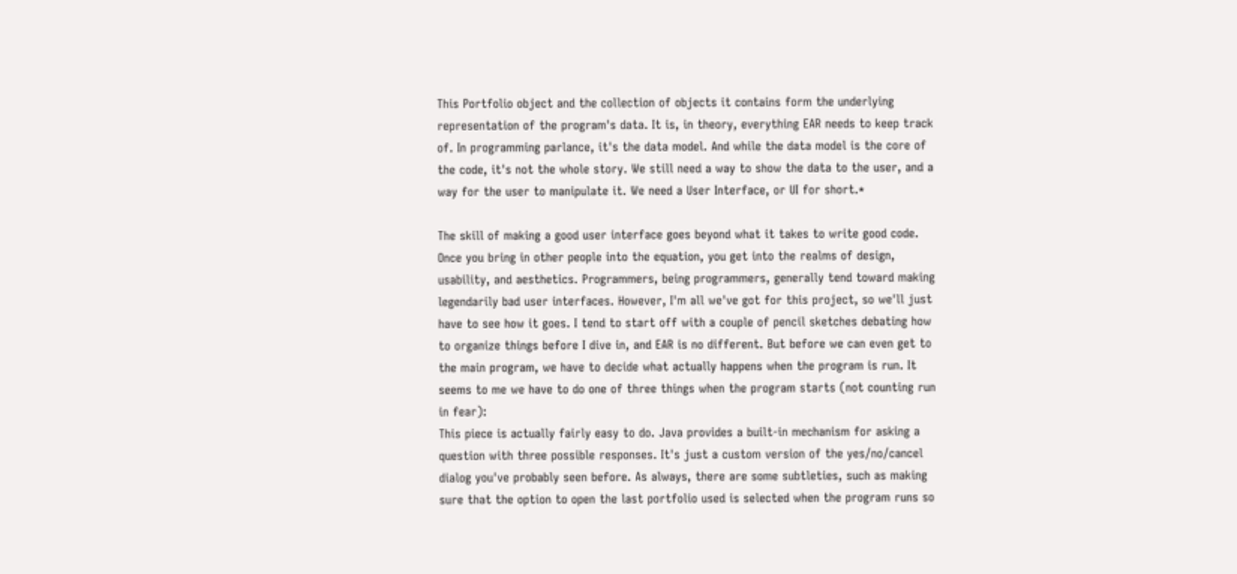This Portfolio object and the collection of objects it contains form the underlying representation of the program's data. It is, in theory, everything EAR needs to keep track of. In programming parlance, it's the data model. And while the data model is the core of the code, it's not the whole story. We still need a way to show the data to the user, and a way for the user to manipulate it. We need a User Interface, or UI for short.*

The skill of making a good user interface goes beyond what it takes to write good code. Once you bring in other people into the equation, you get into the realms of design, usability, and aesthetics. Programmers, being programmers, generally tend toward making legendarily bad user interfaces. However, I'm all we've got for this project, so we'll just have to see how it goes. I tend to start off with a couple of pencil sketches debating how to organize things before I dive in, and EAR is no different. But before we can even get to the main program, we have to decide what actually happens when the program is run. It seems to me we have to do one of three things when the program starts (not counting run in fear):
This piece is actually fairly easy to do. Java provides a built-in mechanism for asking a question with three possible responses. It's just a custom version of the yes/no/cancel dialog you've probably seen before. As always, there are some subtleties, such as making sure that the option to open the last portfolio used is selected when the program runs so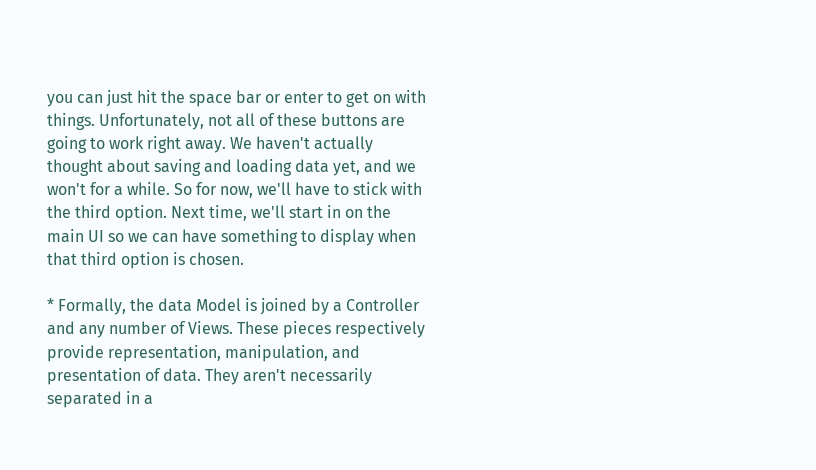you can just hit the space bar or enter to get on with things. Unfortunately, not all of these buttons are going to work right away. We haven't actually thought about saving and loading data yet, and we won't for a while. So for now, we'll have to stick with the third option. Next time, we'll start in on the main UI so we can have something to display when that third option is chosen.

* Formally, the data Model is joined by a Controller and any number of Views. These pieces respectively provide representation, manipulation, and presentation of data. They aren't necessarily separated in a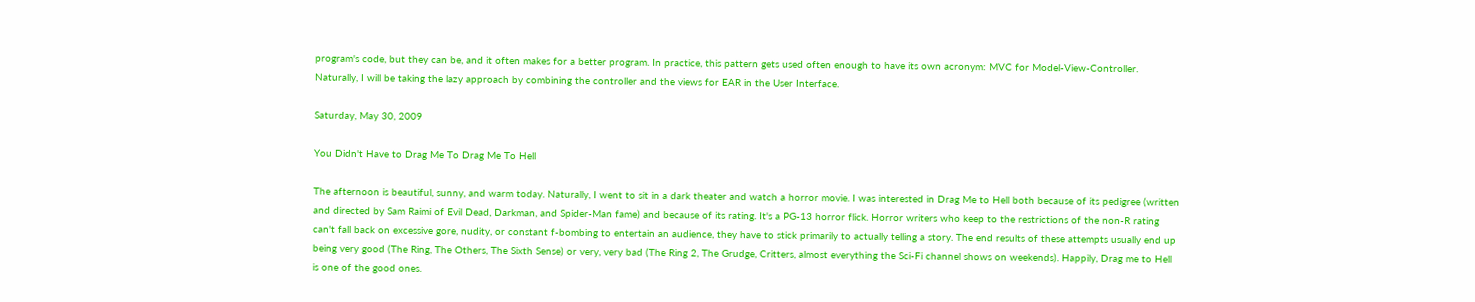program's code, but they can be, and it often makes for a better program. In practice, this pattern gets used often enough to have its own acronym: MVC for Model-View-Controller. Naturally, I will be taking the lazy approach by combining the controller and the views for EAR in the User Interface.

Saturday, May 30, 2009

You Didn't Have to Drag Me To Drag Me To Hell

The afternoon is beautiful, sunny, and warm today. Naturally, I went to sit in a dark theater and watch a horror movie. I was interested in Drag Me to Hell both because of its pedigree (written and directed by Sam Raimi of Evil Dead, Darkman, and Spider-Man fame) and because of its rating. It's a PG-13 horror flick. Horror writers who keep to the restrictions of the non-R rating can't fall back on excessive gore, nudity, or constant f-bombing to entertain an audience, they have to stick primarily to actually telling a story. The end results of these attempts usually end up being very good (The Ring, The Others, The Sixth Sense) or very, very bad (The Ring 2, The Grudge, Critters, almost everything the Sci-Fi channel shows on weekends). Happily, Drag me to Hell is one of the good ones.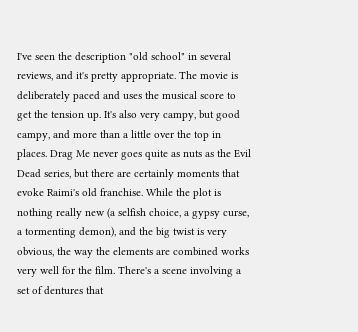I've seen the description "old school" in several reviews, and it's pretty appropriate. The movie is deliberately paced and uses the musical score to get the tension up. It's also very campy, but good campy, and more than a little over the top in places. Drag Me never goes quite as nuts as the Evil Dead series, but there are certainly moments that evoke Raimi's old franchise. While the plot is nothing really new (a selfish choice, a gypsy curse, a tormenting demon), and the big twist is very obvious, the way the elements are combined works very well for the film. There's a scene involving a set of dentures that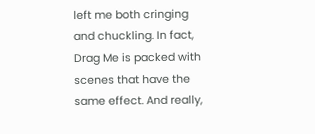left me both cringing and chuckling. In fact, Drag Me is packed with scenes that have the same effect. And really,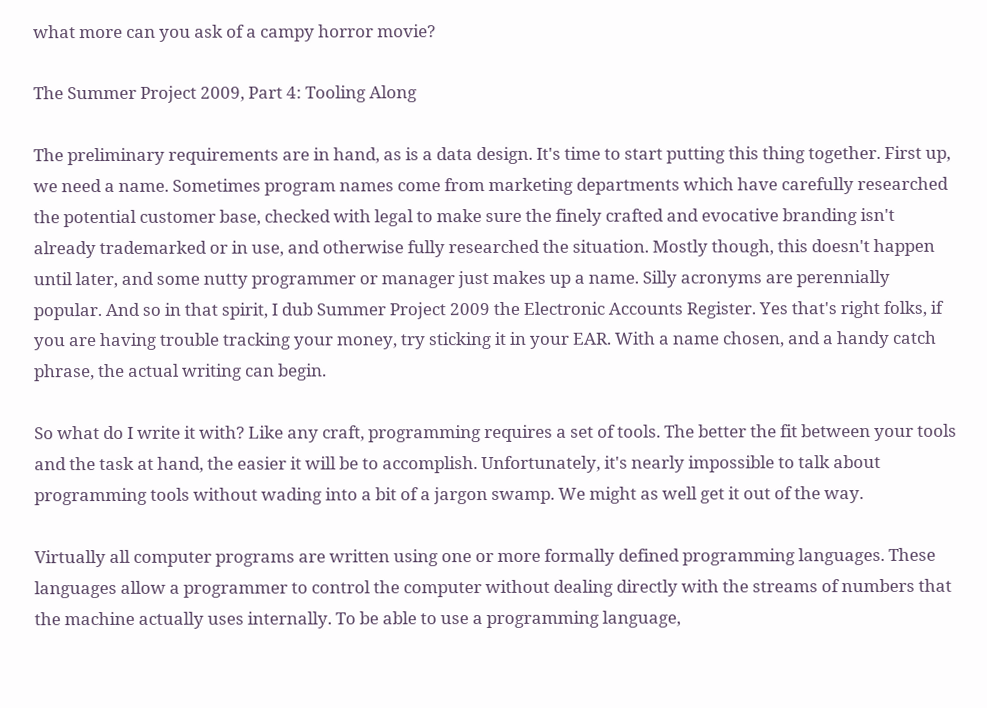what more can you ask of a campy horror movie?

The Summer Project 2009, Part 4: Tooling Along

The preliminary requirements are in hand, as is a data design. It's time to start putting this thing together. First up, we need a name. Sometimes program names come from marketing departments which have carefully researched the potential customer base, checked with legal to make sure the finely crafted and evocative branding isn't already trademarked or in use, and otherwise fully researched the situation. Mostly though, this doesn't happen until later, and some nutty programmer or manager just makes up a name. Silly acronyms are perennially popular. And so in that spirit, I dub Summer Project 2009 the Electronic Accounts Register. Yes that's right folks, if you are having trouble tracking your money, try sticking it in your EAR. With a name chosen, and a handy catch phrase, the actual writing can begin.

So what do I write it with? Like any craft, programming requires a set of tools. The better the fit between your tools and the task at hand, the easier it will be to accomplish. Unfortunately, it's nearly impossible to talk about programming tools without wading into a bit of a jargon swamp. We might as well get it out of the way.

Virtually all computer programs are written using one or more formally defined programming languages. These languages allow a programmer to control the computer without dealing directly with the streams of numbers that the machine actually uses internally. To be able to use a programming language,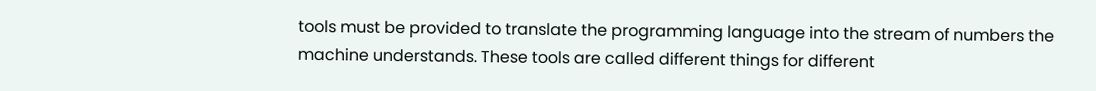tools must be provided to translate the programming language into the stream of numbers the machine understands. These tools are called different things for different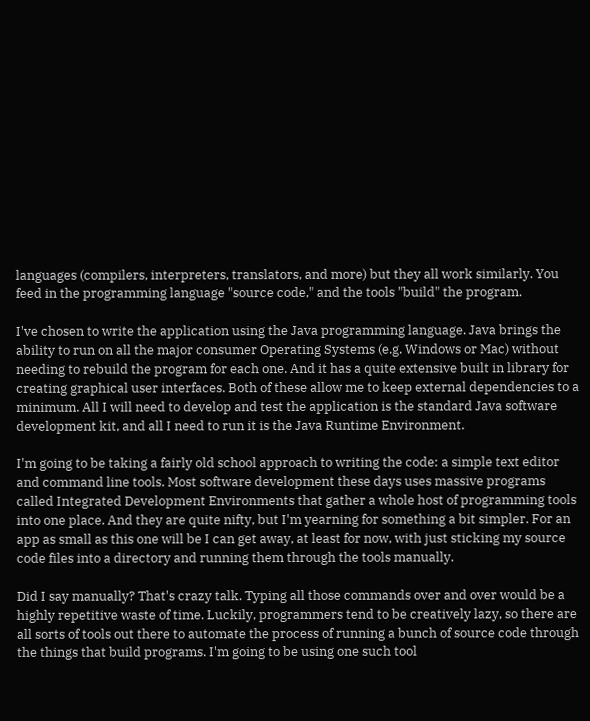languages (compilers, interpreters, translators, and more) but they all work similarly. You feed in the programming language "source code," and the tools "build" the program.

I've chosen to write the application using the Java programming language. Java brings the ability to run on all the major consumer Operating Systems (e.g. Windows or Mac) without needing to rebuild the program for each one. And it has a quite extensive built in library for creating graphical user interfaces. Both of these allow me to keep external dependencies to a minimum. All I will need to develop and test the application is the standard Java software development kit, and all I need to run it is the Java Runtime Environment.

I'm going to be taking a fairly old school approach to writing the code: a simple text editor and command line tools. Most software development these days uses massive programs called Integrated Development Environments that gather a whole host of programming tools into one place. And they are quite nifty, but I'm yearning for something a bit simpler. For an app as small as this one will be I can get away, at least for now, with just sticking my source code files into a directory and running them through the tools manually.

Did I say manually? That's crazy talk. Typing all those commands over and over would be a highly repetitive waste of time. Luckily, programmers tend to be creatively lazy, so there are all sorts of tools out there to automate the process of running a bunch of source code through the things that build programs. I'm going to be using one such tool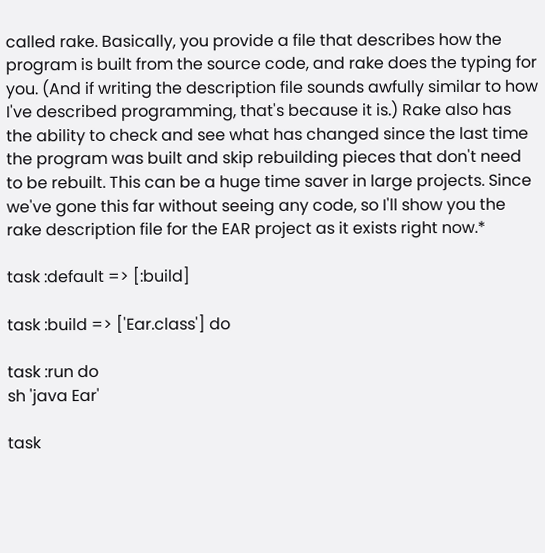called rake. Basically, you provide a file that describes how the program is built from the source code, and rake does the typing for you. (And if writing the description file sounds awfully similar to how I've described programming, that's because it is.) Rake also has the ability to check and see what has changed since the last time the program was built and skip rebuilding pieces that don't need to be rebuilt. This can be a huge time saver in large projects. Since we've gone this far without seeing any code, so I'll show you the rake description file for the EAR project as it exists right now.*

task :default => [:build]

task :build => ['Ear.class'] do

task :run do
sh 'java Ear'

task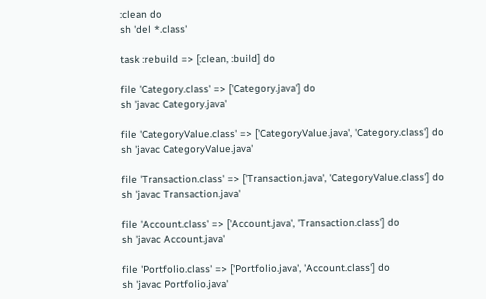:clean do
sh 'del *.class'

task :rebuild => [:clean, :build] do

file 'Category.class' => ['Category.java'] do
sh 'javac Category.java'

file 'CategoryValue.class' => ['CategoryValue.java', 'Category.class'] do
sh 'javac CategoryValue.java'

file 'Transaction.class' => ['Transaction.java', 'CategoryValue.class'] do
sh 'javac Transaction.java'

file 'Account.class' => ['Account.java', 'Transaction.class'] do
sh 'javac Account.java'

file 'Portfolio.class' => ['Portfolio.java', 'Account.class'] do
sh 'javac Portfolio.java'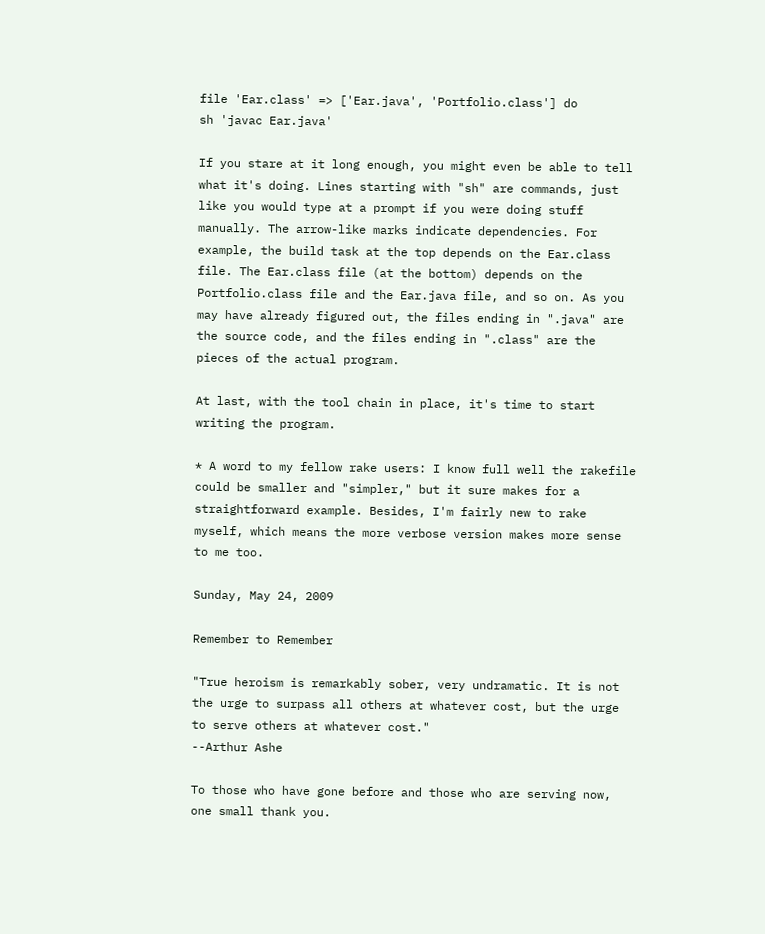file 'Ear.class' => ['Ear.java', 'Portfolio.class'] do
sh 'javac Ear.java'

If you stare at it long enough, you might even be able to tell what it's doing. Lines starting with "sh" are commands, just like you would type at a prompt if you were doing stuff manually. The arrow-like marks indicate dependencies. For example, the build task at the top depends on the Ear.class file. The Ear.class file (at the bottom) depends on the Portfolio.class file and the Ear.java file, and so on. As you may have already figured out, the files ending in ".java" are the source code, and the files ending in ".class" are the pieces of the actual program.

At last, with the tool chain in place, it's time to start writing the program.

* A word to my fellow rake users: I know full well the rakefile could be smaller and "simpler," but it sure makes for a straightforward example. Besides, I'm fairly new to rake myself, which means the more verbose version makes more sense to me too.

Sunday, May 24, 2009

Remember to Remember

"True heroism is remarkably sober, very undramatic. It is not the urge to surpass all others at whatever cost, but the urge to serve others at whatever cost."
--Arthur Ashe

To those who have gone before and those who are serving now, one small thank you.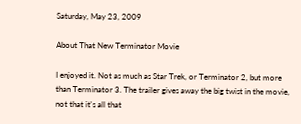Saturday, May 23, 2009

About That New Terminator Movie

I enjoyed it. Not as much as Star Trek, or Terminator 2, but more than Terminator 3. The trailer gives away the big twist in the movie, not that it's all that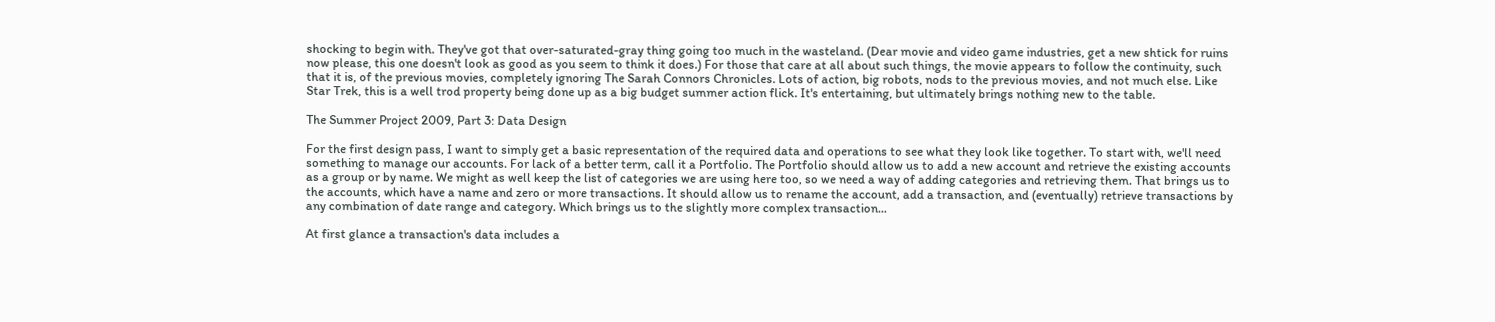shocking to begin with. They've got that over-saturated-gray thing going too much in the wasteland. (Dear movie and video game industries, get a new shtick for ruins now please, this one doesn't look as good as you seem to think it does.) For those that care at all about such things, the movie appears to follow the continuity, such that it is, of the previous movies, completely ignoring The Sarah Connors Chronicles. Lots of action, big robots, nods to the previous movies, and not much else. Like Star Trek, this is a well trod property being done up as a big budget summer action flick. It's entertaining, but ultimately brings nothing new to the table.

The Summer Project 2009, Part 3: Data Design

For the first design pass, I want to simply get a basic representation of the required data and operations to see what they look like together. To start with, we'll need something to manage our accounts. For lack of a better term, call it a Portfolio. The Portfolio should allow us to add a new account and retrieve the existing accounts as a group or by name. We might as well keep the list of categories we are using here too, so we need a way of adding categories and retrieving them. That brings us to the accounts, which have a name and zero or more transactions. It should allow us to rename the account, add a transaction, and (eventually) retrieve transactions by any combination of date range and category. Which brings us to the slightly more complex transaction...

At first glance a transaction's data includes a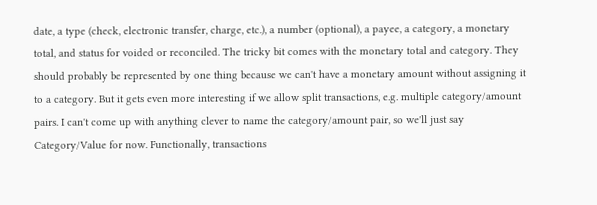date, a type (check, electronic transfer, charge, etc.), a number (optional), a payee, a category, a monetary total, and status for voided or reconciled. The tricky bit comes with the monetary total and category. They should probably be represented by one thing because we can't have a monetary amount without assigning it to a category. But it gets even more interesting if we allow split transactions, e.g. multiple category/amount pairs. I can't come up with anything clever to name the category/amount pair, so we'll just say Category/Value for now. Functionally, transactions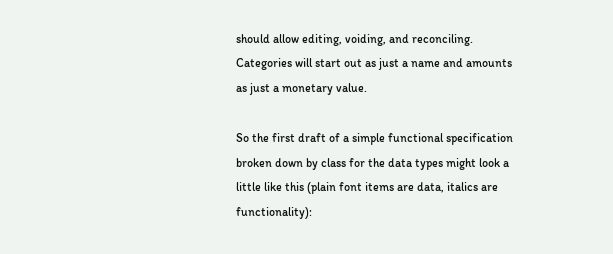should allow editing, voiding, and reconciling. Categories will start out as just a name and amounts as just a monetary value.

So the first draft of a simple functional specification broken down by class for the data types might look a little like this (plain font items are data, italics are functionality):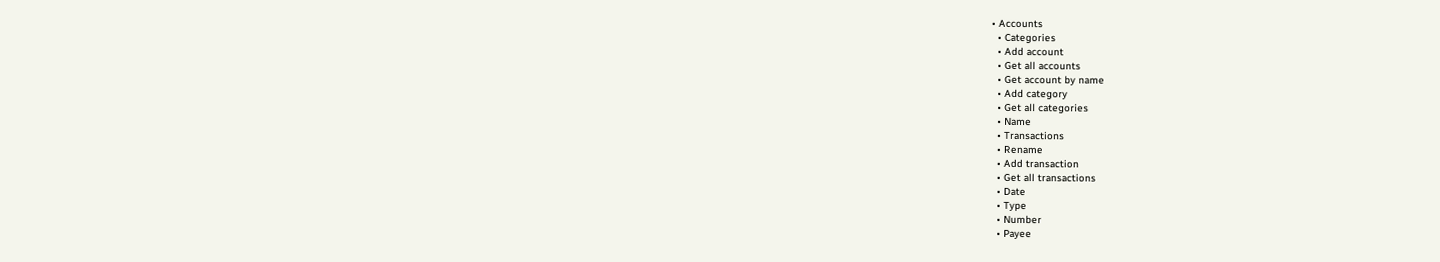• Accounts
  • Categories
  • Add account
  • Get all accounts
  • Get account by name
  • Add category
  • Get all categories
  • Name
  • Transactions
  • Rename
  • Add transaction
  • Get all transactions
  • Date
  • Type
  • Number
  • Payee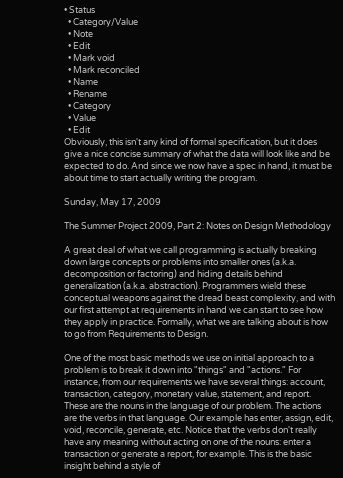• Status
  • Category/Value
  • Note
  • Edit
  • Mark void
  • Mark reconciled
  • Name
  • Rename
  • Category
  • Value
  • Edit
Obviously, this isn't any kind of formal specification, but it does give a nice concise summary of what the data will look like and be expected to do. And since we now have a spec in hand, it must be about time to start actually writing the program.

Sunday, May 17, 2009

The Summer Project 2009, Part 2: Notes on Design Methodology

A great deal of what we call programming is actually breaking down large concepts or problems into smaller ones (a.k.a. decomposition or factoring) and hiding details behind generalization (a.k.a. abstraction). Programmers wield these conceptual weapons against the dread beast complexity, and with our first attempt at requirements in hand we can start to see how they apply in practice. Formally, what we are talking about is how to go from Requirements to Design.

One of the most basic methods we use on initial approach to a problem is to break it down into "things" and "actions." For instance, from our requirements we have several things: account, transaction, category, monetary value, statement, and report. These are the nouns in the language of our problem. The actions are the verbs in that language. Our example has enter, assign, edit, void, reconcile, generate, etc. Notice that the verbs don't really have any meaning without acting on one of the nouns: enter a transaction or generate a report, for example. This is the basic insight behind a style of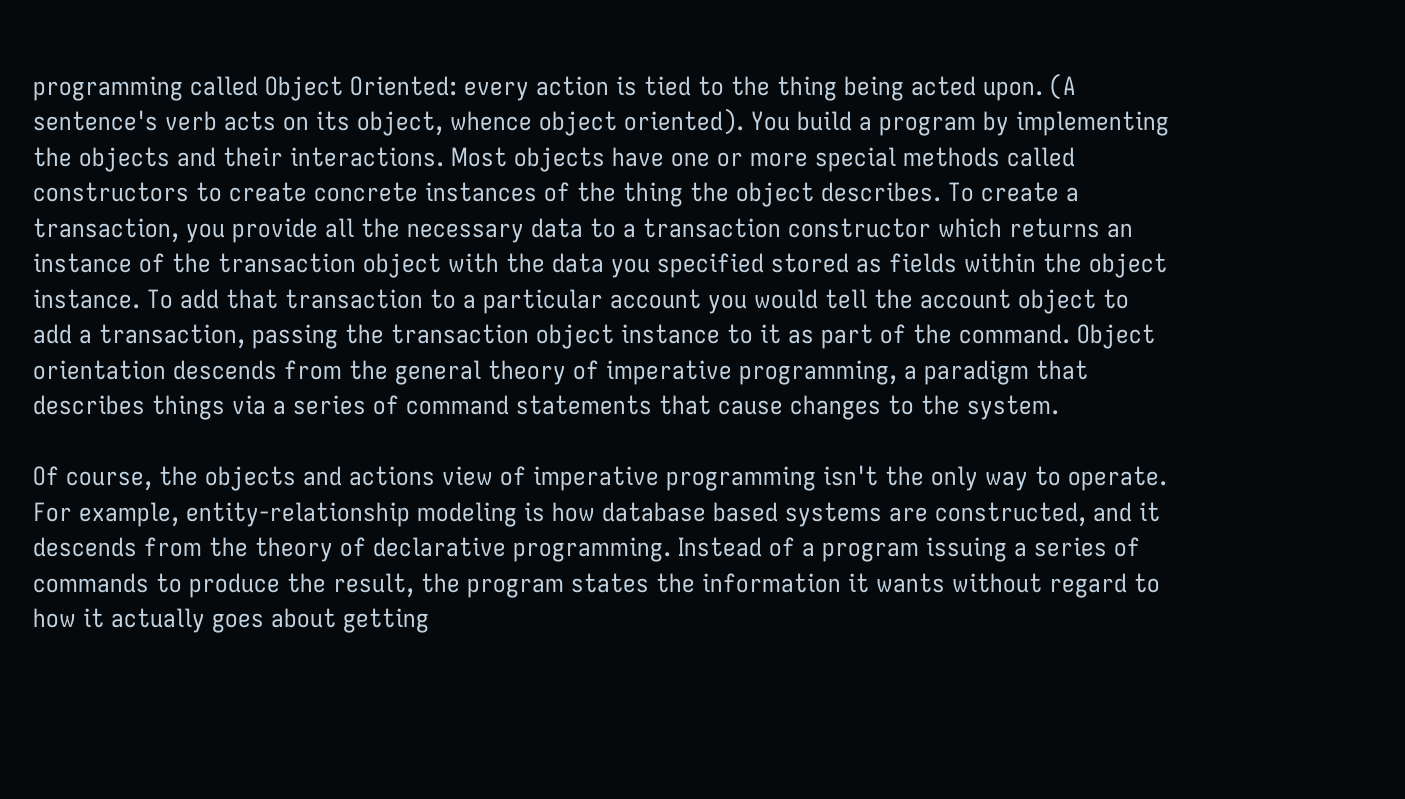programming called Object Oriented: every action is tied to the thing being acted upon. (A sentence's verb acts on its object, whence object oriented). You build a program by implementing the objects and their interactions. Most objects have one or more special methods called constructors to create concrete instances of the thing the object describes. To create a transaction, you provide all the necessary data to a transaction constructor which returns an instance of the transaction object with the data you specified stored as fields within the object instance. To add that transaction to a particular account you would tell the account object to add a transaction, passing the transaction object instance to it as part of the command. Object orientation descends from the general theory of imperative programming, a paradigm that describes things via a series of command statements that cause changes to the system.

Of course, the objects and actions view of imperative programming isn't the only way to operate. For example, entity-relationship modeling is how database based systems are constructed, and it descends from the theory of declarative programming. Instead of a program issuing a series of commands to produce the result, the program states the information it wants without regard to how it actually goes about getting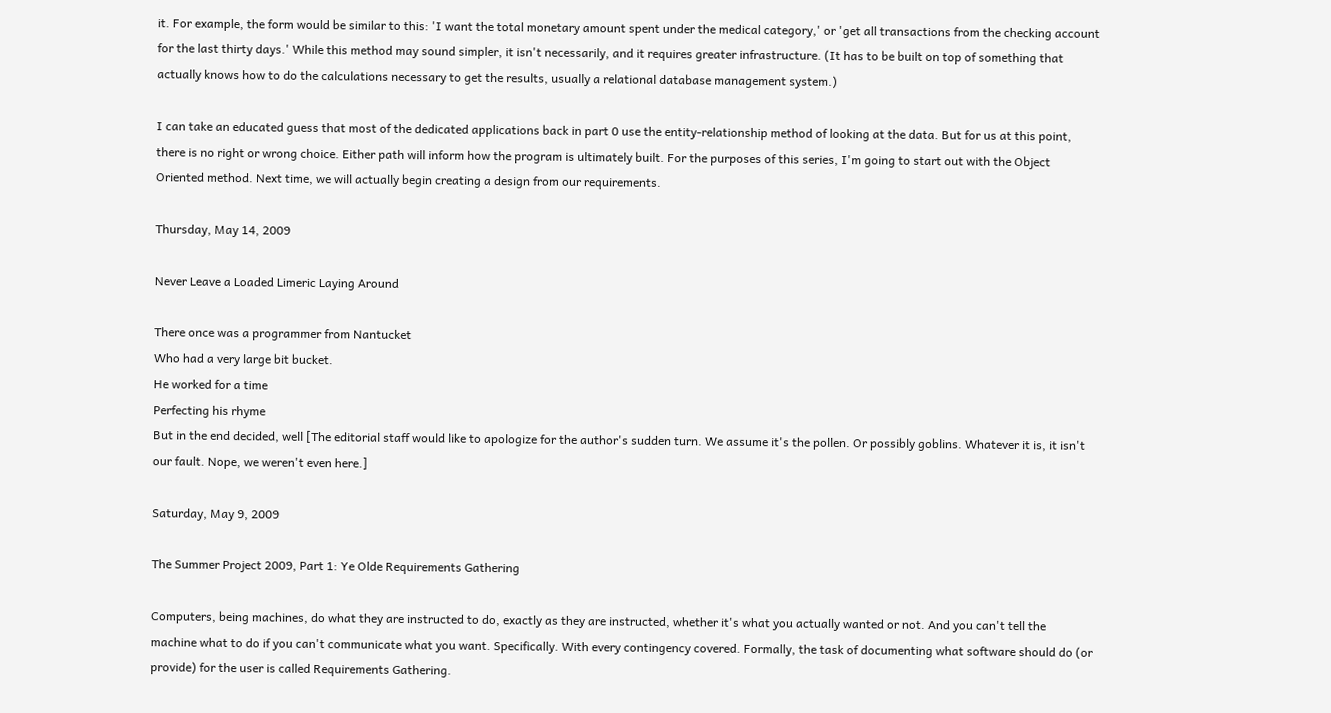it. For example, the form would be similar to this: 'I want the total monetary amount spent under the medical category,' or 'get all transactions from the checking account for the last thirty days.' While this method may sound simpler, it isn't necessarily, and it requires greater infrastructure. (It has to be built on top of something that actually knows how to do the calculations necessary to get the results, usually a relational database management system.)

I can take an educated guess that most of the dedicated applications back in part 0 use the entity-relationship method of looking at the data. But for us at this point, there is no right or wrong choice. Either path will inform how the program is ultimately built. For the purposes of this series, I'm going to start out with the Object Oriented method. Next time, we will actually begin creating a design from our requirements.

Thursday, May 14, 2009

Never Leave a Loaded Limeric Laying Around

There once was a programmer from Nantucket
Who had a very large bit bucket.
He worked for a time
Perfecting his rhyme
But in the end decided, well [The editorial staff would like to apologize for the author's sudden turn. We assume it's the pollen. Or possibly goblins. Whatever it is, it isn't our fault. Nope, we weren't even here.]

Saturday, May 9, 2009

The Summer Project 2009, Part 1: Ye Olde Requirements Gathering

Computers, being machines, do what they are instructed to do, exactly as they are instructed, whether it's what you actually wanted or not. And you can't tell the machine what to do if you can't communicate what you want. Specifically. With every contingency covered. Formally, the task of documenting what software should do (or provide) for the user is called Requirements Gathering.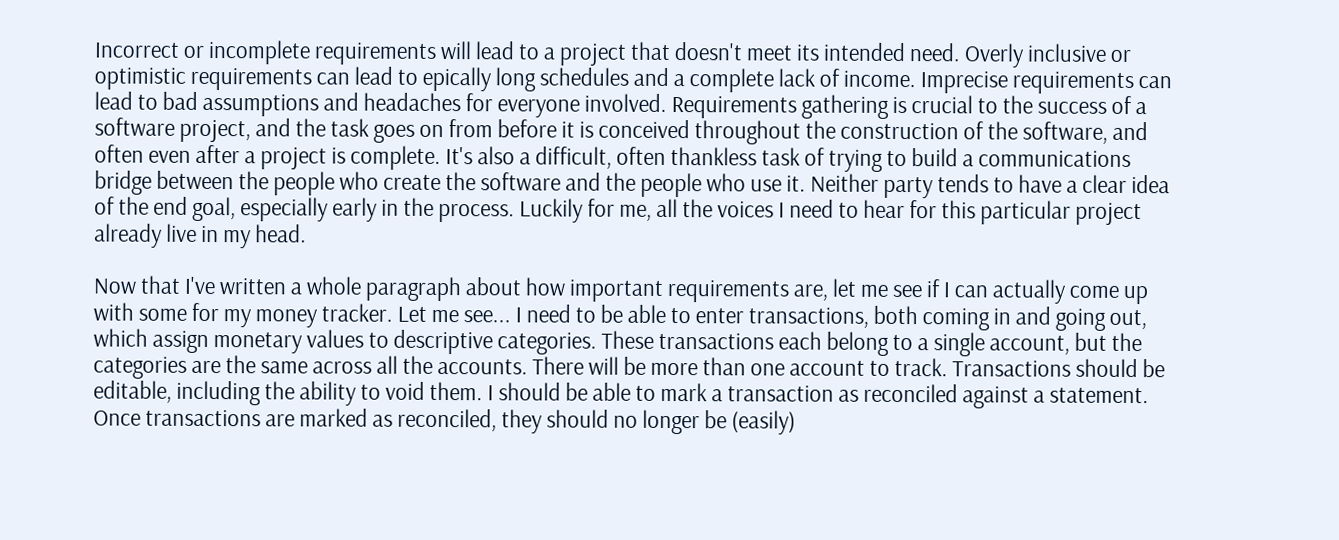Incorrect or incomplete requirements will lead to a project that doesn't meet its intended need. Overly inclusive or optimistic requirements can lead to epically long schedules and a complete lack of income. Imprecise requirements can lead to bad assumptions and headaches for everyone involved. Requirements gathering is crucial to the success of a software project, and the task goes on from before it is conceived throughout the construction of the software, and often even after a project is complete. It's also a difficult, often thankless task of trying to build a communications bridge between the people who create the software and the people who use it. Neither party tends to have a clear idea of the end goal, especially early in the process. Luckily for me, all the voices I need to hear for this particular project already live in my head.

Now that I've written a whole paragraph about how important requirements are, let me see if I can actually come up with some for my money tracker. Let me see... I need to be able to enter transactions, both coming in and going out, which assign monetary values to descriptive categories. These transactions each belong to a single account, but the categories are the same across all the accounts. There will be more than one account to track. Transactions should be editable, including the ability to void them. I should be able to mark a transaction as reconciled against a statement. Once transactions are marked as reconciled, they should no longer be (easily)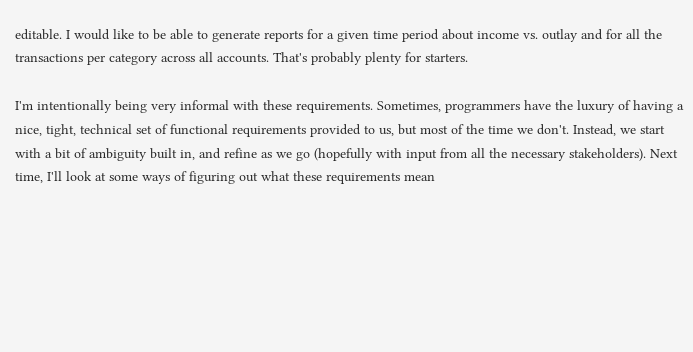editable. I would like to be able to generate reports for a given time period about income vs. outlay and for all the transactions per category across all accounts. That's probably plenty for starters.

I'm intentionally being very informal with these requirements. Sometimes, programmers have the luxury of having a nice, tight, technical set of functional requirements provided to us, but most of the time we don't. Instead, we start with a bit of ambiguity built in, and refine as we go (hopefully with input from all the necessary stakeholders). Next time, I'll look at some ways of figuring out what these requirements mean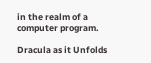in the realm of a computer program.

Dracula as it Unfolds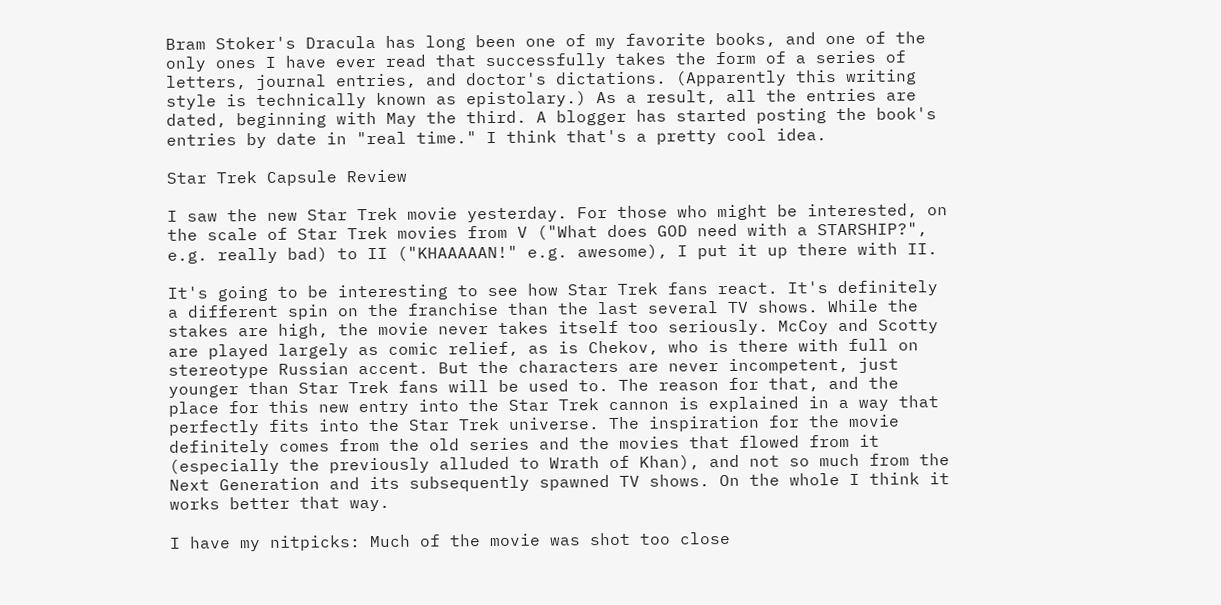Bram Stoker's Dracula has long been one of my favorite books, and one of the only ones I have ever read that successfully takes the form of a series of letters, journal entries, and doctor's dictations. (Apparently this writing style is technically known as epistolary.) As a result, all the entries are dated, beginning with May the third. A blogger has started posting the book's entries by date in "real time." I think that's a pretty cool idea.

Star Trek Capsule Review

I saw the new Star Trek movie yesterday. For those who might be interested, on the scale of Star Trek movies from V ("What does GOD need with a STARSHIP?", e.g. really bad) to II ("KHAAAAAN!" e.g. awesome), I put it up there with II.

It's going to be interesting to see how Star Trek fans react. It's definitely a different spin on the franchise than the last several TV shows. While the stakes are high, the movie never takes itself too seriously. McCoy and Scotty are played largely as comic relief, as is Chekov, who is there with full on stereotype Russian accent. But the characters are never incompetent, just younger than Star Trek fans will be used to. The reason for that, and the place for this new entry into the Star Trek cannon is explained in a way that perfectly fits into the Star Trek universe. The inspiration for the movie definitely comes from the old series and the movies that flowed from it (especially the previously alluded to Wrath of Khan), and not so much from the Next Generation and its subsequently spawned TV shows. On the whole I think it works better that way.

I have my nitpicks: Much of the movie was shot too close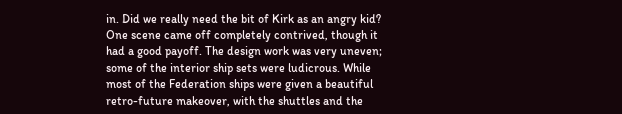in. Did we really need the bit of Kirk as an angry kid? One scene came off completely contrived, though it had a good payoff. The design work was very uneven; some of the interior ship sets were ludicrous. While most of the Federation ships were given a beautiful retro-future makeover, with the shuttles and the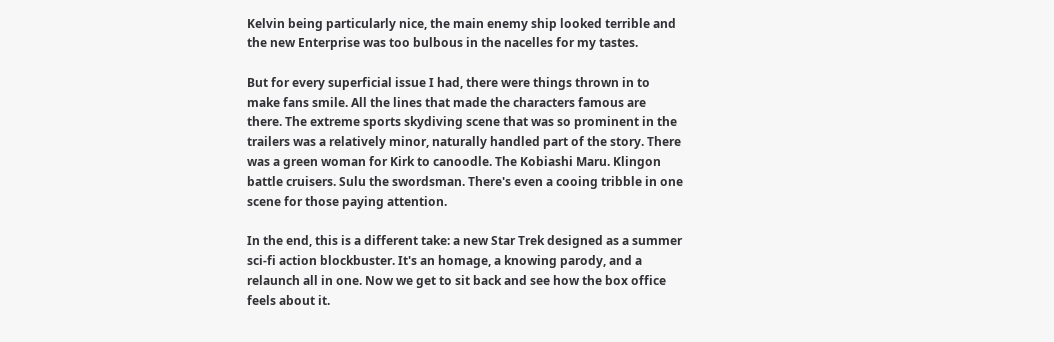Kelvin being particularly nice, the main enemy ship looked terrible and the new Enterprise was too bulbous in the nacelles for my tastes.

But for every superficial issue I had, there were things thrown in to make fans smile. All the lines that made the characters famous are there. The extreme sports skydiving scene that was so prominent in the trailers was a relatively minor, naturally handled part of the story. There was a green woman for Kirk to canoodle. The Kobiashi Maru. Klingon battle cruisers. Sulu the swordsman. There's even a cooing tribble in one scene for those paying attention.

In the end, this is a different take: a new Star Trek designed as a summer sci-fi action blockbuster. It's an homage, a knowing parody, and a relaunch all in one. Now we get to sit back and see how the box office feels about it.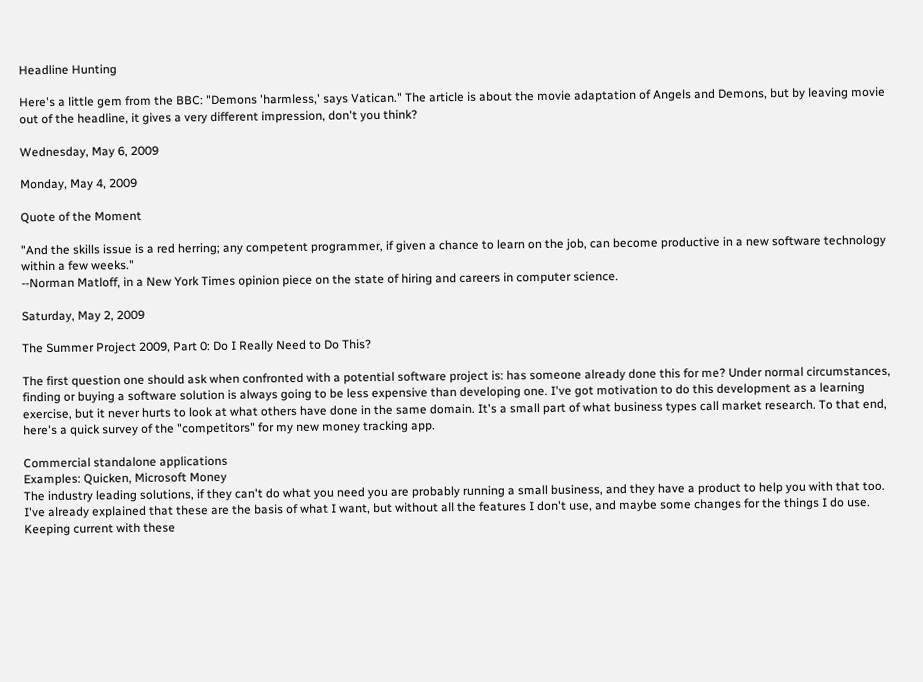Headline Hunting

Here's a little gem from the BBC: "Demons 'harmless,' says Vatican." The article is about the movie adaptation of Angels and Demons, but by leaving movie out of the headline, it gives a very different impression, don't you think?

Wednesday, May 6, 2009

Monday, May 4, 2009

Quote of the Moment

"And the skills issue is a red herring; any competent programmer, if given a chance to learn on the job, can become productive in a new software technology within a few weeks."
--Norman Matloff, in a New York Times opinion piece on the state of hiring and careers in computer science.

Saturday, May 2, 2009

The Summer Project 2009, Part 0: Do I Really Need to Do This?

The first question one should ask when confronted with a potential software project is: has someone already done this for me? Under normal circumstances, finding or buying a software solution is always going to be less expensive than developing one. I've got motivation to do this development as a learning exercise, but it never hurts to look at what others have done in the same domain. It's a small part of what business types call market research. To that end, here's a quick survey of the "competitors" for my new money tracking app.

Commercial standalone applications
Examples: Quicken, Microsoft Money
The industry leading solutions, if they can't do what you need you are probably running a small business, and they have a product to help you with that too. I've already explained that these are the basis of what I want, but without all the features I don't use, and maybe some changes for the things I do use. Keeping current with these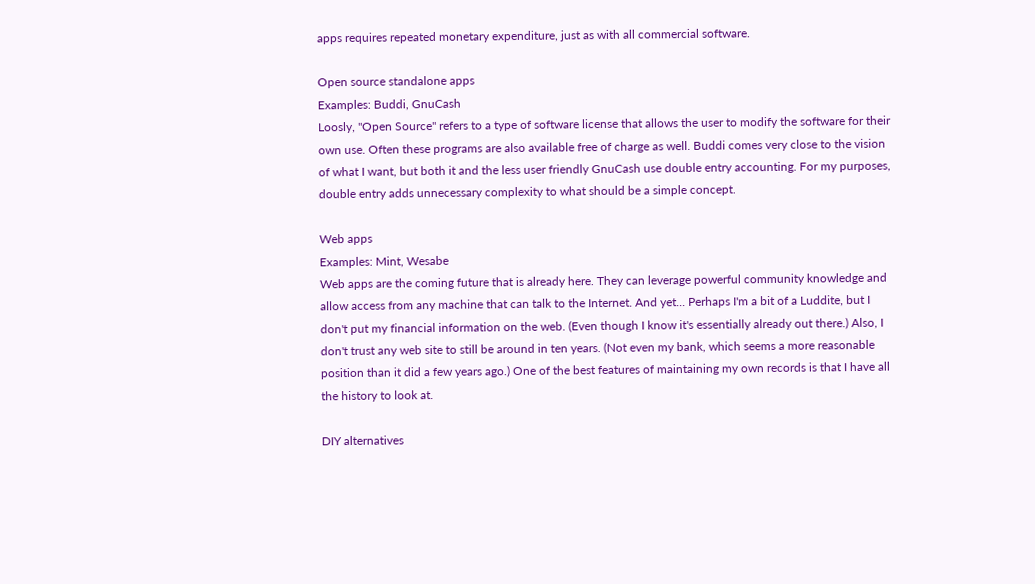apps requires repeated monetary expenditure, just as with all commercial software.

Open source standalone apps
Examples: Buddi, GnuCash
Loosly, "Open Source" refers to a type of software license that allows the user to modify the software for their own use. Often these programs are also available free of charge as well. Buddi comes very close to the vision of what I want, but both it and the less user friendly GnuCash use double entry accounting. For my purposes, double entry adds unnecessary complexity to what should be a simple concept.

Web apps
Examples: Mint, Wesabe
Web apps are the coming future that is already here. They can leverage powerful community knowledge and allow access from any machine that can talk to the Internet. And yet... Perhaps I'm a bit of a Luddite, but I don't put my financial information on the web. (Even though I know it's essentially already out there.) Also, I don't trust any web site to still be around in ten years. (Not even my bank, which seems a more reasonable position than it did a few years ago.) One of the best features of maintaining my own records is that I have all the history to look at.

DIY alternatives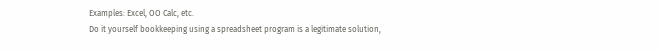Examples: Excel, OO Calc, etc.
Do it yourself bookkeeping using a spreadsheet program is a legitimate solution,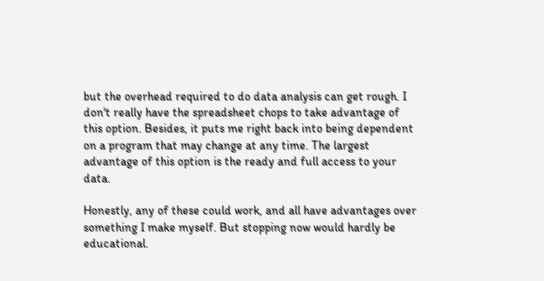but the overhead required to do data analysis can get rough. I don't really have the spreadsheet chops to take advantage of this option. Besides, it puts me right back into being dependent on a program that may change at any time. The largest advantage of this option is the ready and full access to your data.

Honestly, any of these could work, and all have advantages over something I make myself. But stopping now would hardly be educational.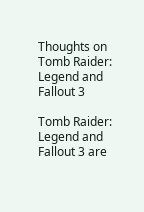Thoughts on Tomb Raider: Legend and Fallout 3

Tomb Raider: Legend and Fallout 3 are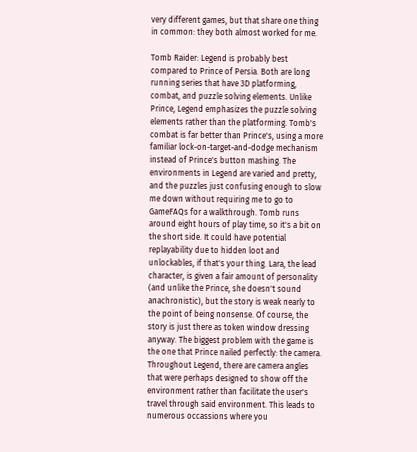very different games, but that share one thing in common: they both almost worked for me.

Tomb Raider: Legend is probably best compared to Prince of Persia. Both are long running series that have 3D platforming, combat, and puzzle solving elements. Unlike Prince, Legend emphasizes the puzzle solving elements rather than the platforming. Tomb's combat is far better than Prince's, using a more familiar lock-on-target-and-dodge mechanism instead of Prince's button mashing. The environments in Legend are varied and pretty, and the puzzles just confusing enough to slow me down without requiring me to go to GameFAQs for a walkthrough. Tomb runs around eight hours of play time, so it's a bit on the short side. It could have potential replayability due to hidden loot and unlockables, if that's your thing. Lara, the lead character, is given a fair amount of personality (and unlike the Prince, she doesn't sound anachronistic), but the story is weak nearly to the point of being nonsense. Of course, the story is just there as token window dressing anyway. The biggest problem with the game is the one that Prince nailed perfectly: the camera. Throughout Legend, there are camera angles that were perhaps designed to show off the environment rather than facilitate the user's travel through said environment. This leads to numerous occassions where you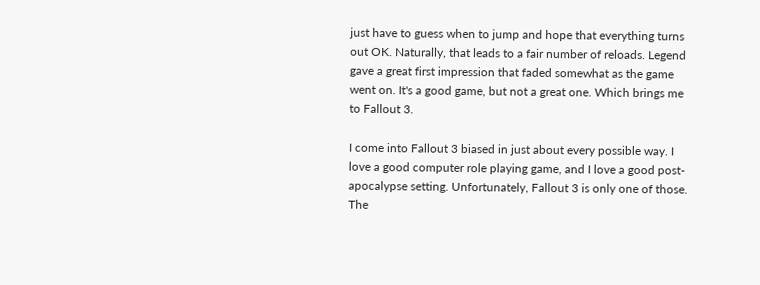just have to guess when to jump and hope that everything turns out OK. Naturally, that leads to a fair number of reloads. Legend gave a great first impression that faded somewhat as the game went on. It's a good game, but not a great one. Which brings me to Fallout 3.

I come into Fallout 3 biased in just about every possible way. I love a good computer role playing game, and I love a good post-apocalypse setting. Unfortunately, Fallout 3 is only one of those. The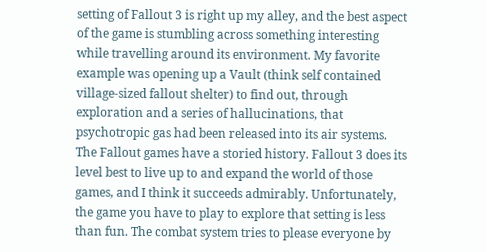setting of Fallout 3 is right up my alley, and the best aspect of the game is stumbling across something interesting while travelling around its environment. My favorite example was opening up a Vault (think self contained village-sized fallout shelter) to find out, through exploration and a series of hallucinations, that psychotropic gas had been released into its air systems. The Fallout games have a storied history. Fallout 3 does its level best to live up to and expand the world of those games, and I think it succeeds admirably. Unfortunately, the game you have to play to explore that setting is less than fun. The combat system tries to please everyone by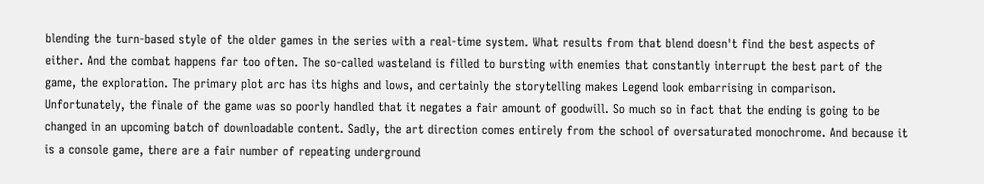blending the turn-based style of the older games in the series with a real-time system. What results from that blend doesn't find the best aspects of either. And the combat happens far too often. The so-called wasteland is filled to bursting with enemies that constantly interrupt the best part of the game, the exploration. The primary plot arc has its highs and lows, and certainly the storytelling makes Legend look embarrising in comparison. Unfortunately, the finale of the game was so poorly handled that it negates a fair amount of goodwill. So much so in fact that the ending is going to be changed in an upcoming batch of downloadable content. Sadly, the art direction comes entirely from the school of oversaturated monochrome. And because it is a console game, there are a fair number of repeating underground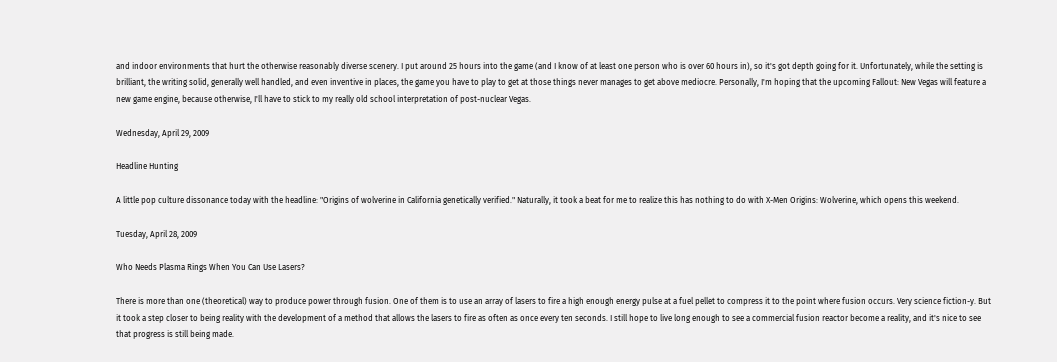and indoor environments that hurt the otherwise reasonably diverse scenery. I put around 25 hours into the game (and I know of at least one person who is over 60 hours in), so it's got depth going for it. Unfortunately, while the setting is brilliant, the writing solid, generally well handled, and even inventive in places, the game you have to play to get at those things never manages to get above mediocre. Personally, I'm hoping that the upcoming Fallout: New Vegas will feature a new game engine, because otherwise, I'll have to stick to my really old school interpretation of post-nuclear Vegas.

Wednesday, April 29, 2009

Headline Hunting

A little pop culture dissonance today with the headline: "Origins of wolverine in California genetically verified." Naturally, it took a beat for me to realize this has nothing to do with X-Men Origins: Wolverine, which opens this weekend.

Tuesday, April 28, 2009

Who Needs Plasma Rings When You Can Use Lasers?

There is more than one (theoretical) way to produce power through fusion. One of them is to use an array of lasers to fire a high enough energy pulse at a fuel pellet to compress it to the point where fusion occurs. Very science fiction-y. But it took a step closer to being reality with the development of a method that allows the lasers to fire as often as once every ten seconds. I still hope to live long enough to see a commercial fusion reactor become a reality, and it's nice to see that progress is still being made.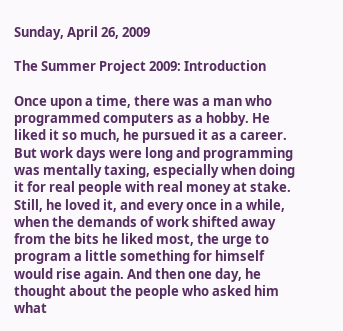Sunday, April 26, 2009

The Summer Project 2009: Introduction

Once upon a time, there was a man who programmed computers as a hobby. He liked it so much, he pursued it as a career. But work days were long and programming was mentally taxing, especially when doing it for real people with real money at stake. Still, he loved it, and every once in a while, when the demands of work shifted away from the bits he liked most, the urge to program a little something for himself would rise again. And then one day, he thought about the people who asked him what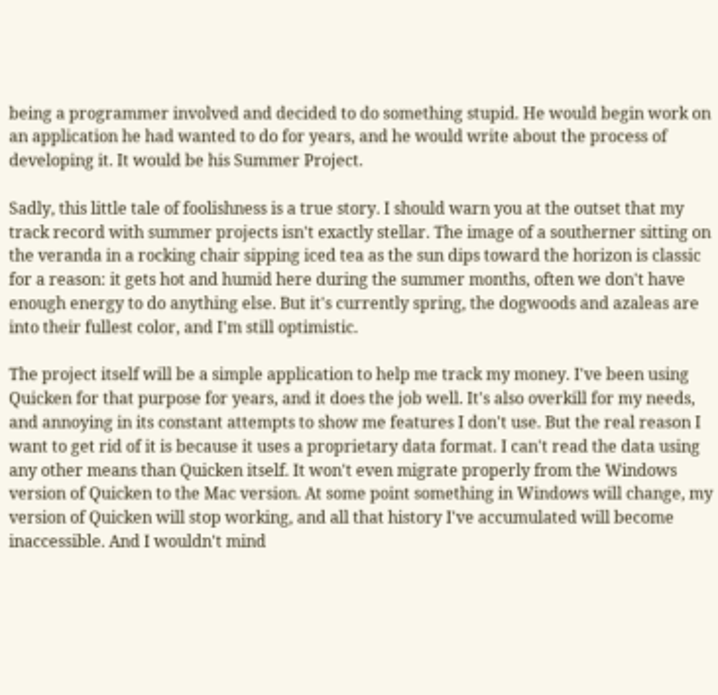being a programmer involved and decided to do something stupid. He would begin work on an application he had wanted to do for years, and he would write about the process of developing it. It would be his Summer Project.

Sadly, this little tale of foolishness is a true story. I should warn you at the outset that my track record with summer projects isn't exactly stellar. The image of a southerner sitting on the veranda in a rocking chair sipping iced tea as the sun dips toward the horizon is classic for a reason: it gets hot and humid here during the summer months, often we don't have enough energy to do anything else. But it's currently spring, the dogwoods and azaleas are into their fullest color, and I'm still optimistic.

The project itself will be a simple application to help me track my money. I've been using Quicken for that purpose for years, and it does the job well. It's also overkill for my needs, and annoying in its constant attempts to show me features I don't use. But the real reason I want to get rid of it is because it uses a proprietary data format. I can't read the data using any other means than Quicken itself. It won't even migrate properly from the Windows version of Quicken to the Mac version. At some point something in Windows will change, my version of Quicken will stop working, and all that history I've accumulated will become inaccessible. And I wouldn't mind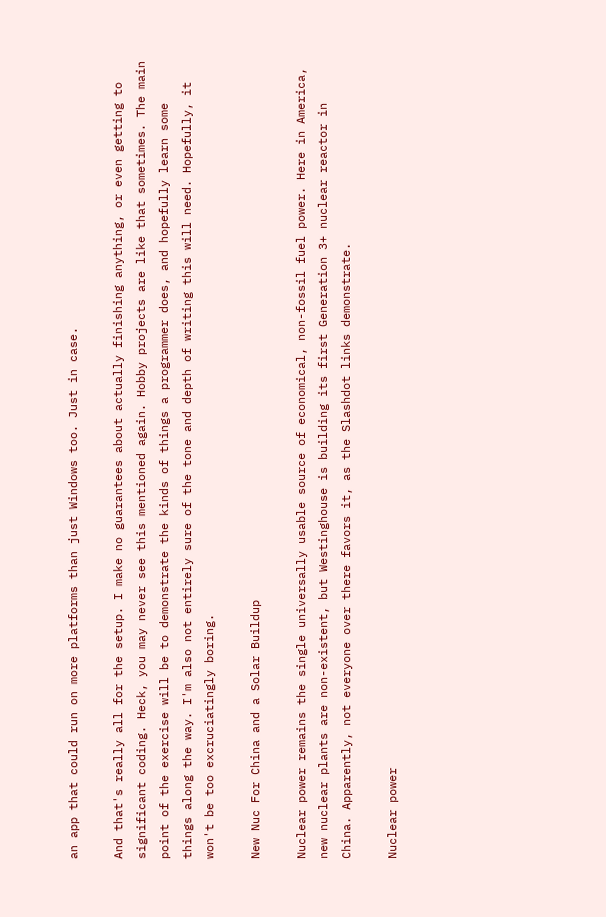an app that could run on more platforms than just Windows too. Just in case.

And that's really all for the setup. I make no guarantees about actually finishing anything, or even getting to significant coding. Heck, you may never see this mentioned again. Hobby projects are like that sometimes. The main point of the exercise will be to demonstrate the kinds of things a programmer does, and hopefully learn some things along the way. I'm also not entirely sure of the tone and depth of writing this will need. Hopefully, it won't be too excruciatingly boring.

New Nuc For China and a Solar Buildup

Nuclear power remains the single universally usable source of economical, non-fossil fuel power. Here in America, new nuclear plants are non-existent, but Westinghouse is building its first Generation 3+ nuclear reactor in China. Apparently, not everyone over there favors it, as the Slashdot links demonstrate.

Nuclear power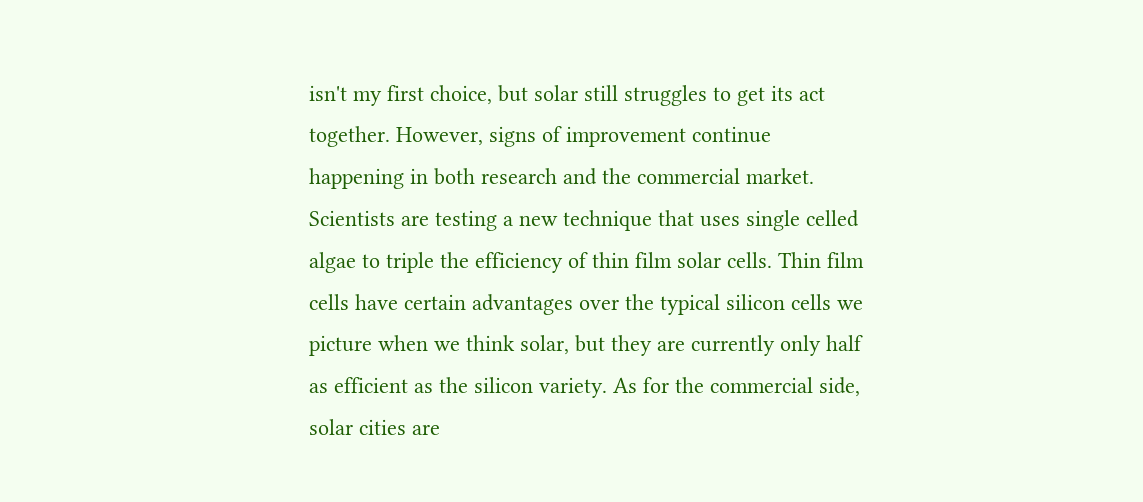isn't my first choice, but solar still struggles to get its act together. However, signs of improvement continue happening in both research and the commercial market. Scientists are testing a new technique that uses single celled algae to triple the efficiency of thin film solar cells. Thin film cells have certain advantages over the typical silicon cells we picture when we think solar, but they are currently only half as efficient as the silicon variety. As for the commercial side, solar cities are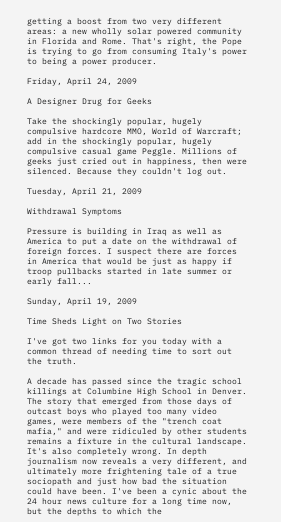getting a boost from two very different areas: a new wholly solar powered community in Florida and Rome. That's right, the Pope is trying to go from consuming Italy's power to being a power producer.

Friday, April 24, 2009

A Designer Drug for Geeks

Take the shockingly popular, hugely compulsive hardcore MMO, World of Warcraft; add in the shockingly popular, hugely compulsive casual game Peggle. Millions of geeks just cried out in happiness, then were silenced. Because they couldn't log out.

Tuesday, April 21, 2009

Withdrawal Symptoms

Pressure is building in Iraq as well as America to put a date on the withdrawal of foreign forces. I suspect there are forces in America that would be just as happy if troop pullbacks started in late summer or early fall...

Sunday, April 19, 2009

Time Sheds Light on Two Stories

I've got two links for you today with a common thread of needing time to sort out the truth.

A decade has passed since the tragic school killings at Columbine High School in Denver. The story that emerged from those days of outcast boys who played too many video games, were members of the "trench coat mafia," and were ridiculed by other students remains a fixture in the cultural landscape. It's also completely wrong. In depth journalism now reveals a very different, and ultimately more frightening tale of a true sociopath and just how bad the situation could have been. I've been a cynic about the 24 hour news culture for a long time now, but the depths to which the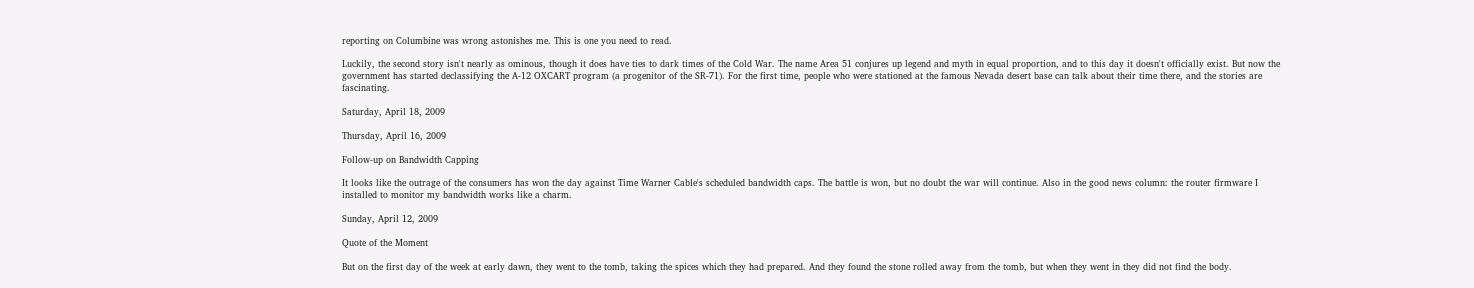reporting on Columbine was wrong astonishes me. This is one you need to read.

Luckily, the second story isn't nearly as ominous, though it does have ties to dark times of the Cold War. The name Area 51 conjures up legend and myth in equal proportion, and to this day it doesn't officially exist. But now the government has started declassifying the A-12 OXCART program (a progenitor of the SR-71). For the first time, people who were stationed at the famous Nevada desert base can talk about their time there, and the stories are fascinating.

Saturday, April 18, 2009

Thursday, April 16, 2009

Follow-up on Bandwidth Capping

It looks like the outrage of the consumers has won the day against Time Warner Cable's scheduled bandwidth caps. The battle is won, but no doubt the war will continue. Also in the good news column: the router firmware I installed to monitor my bandwidth works like a charm.

Sunday, April 12, 2009

Quote of the Moment

But on the first day of the week at early dawn, they went to the tomb, taking the spices which they had prepared. And they found the stone rolled away from the tomb, but when they went in they did not find the body.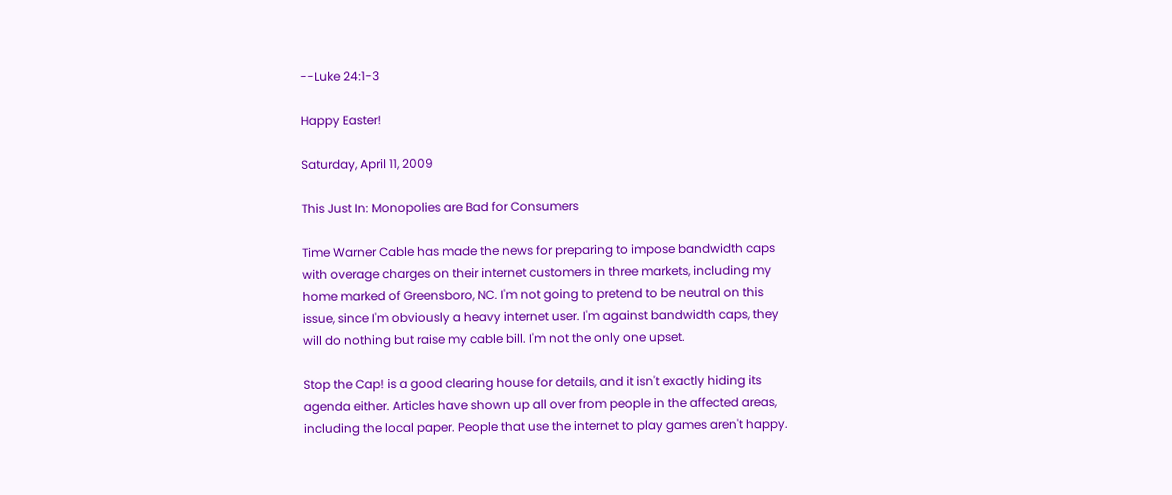--Luke 24:1-3

Happy Easter!

Saturday, April 11, 2009

This Just In: Monopolies are Bad for Consumers

Time Warner Cable has made the news for preparing to impose bandwidth caps with overage charges on their internet customers in three markets, including my home marked of Greensboro, NC. I'm not going to pretend to be neutral on this issue, since I'm obviously a heavy internet user. I'm against bandwidth caps, they will do nothing but raise my cable bill. I'm not the only one upset.

Stop the Cap! is a good clearing house for details, and it isn't exactly hiding its agenda either. Articles have shown up all over from people in the affected areas, including the local paper. People that use the internet to play games aren't happy.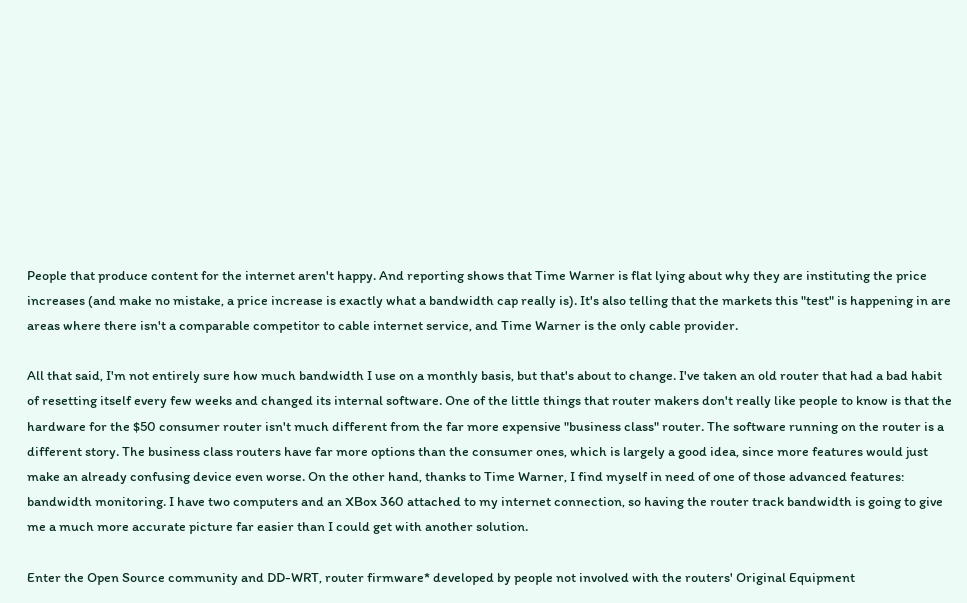People that produce content for the internet aren't happy. And reporting shows that Time Warner is flat lying about why they are instituting the price increases (and make no mistake, a price increase is exactly what a bandwidth cap really is). It's also telling that the markets this "test" is happening in are areas where there isn't a comparable competitor to cable internet service, and Time Warner is the only cable provider.

All that said, I'm not entirely sure how much bandwidth I use on a monthly basis, but that's about to change. I've taken an old router that had a bad habit of resetting itself every few weeks and changed its internal software. One of the little things that router makers don't really like people to know is that the hardware for the $50 consumer router isn't much different from the far more expensive "business class" router. The software running on the router is a different story. The business class routers have far more options than the consumer ones, which is largely a good idea, since more features would just make an already confusing device even worse. On the other hand, thanks to Time Warner, I find myself in need of one of those advanced features: bandwidth monitoring. I have two computers and an XBox 360 attached to my internet connection, so having the router track bandwidth is going to give me a much more accurate picture far easier than I could get with another solution.

Enter the Open Source community and DD-WRT, router firmware* developed by people not involved with the routers' Original Equipment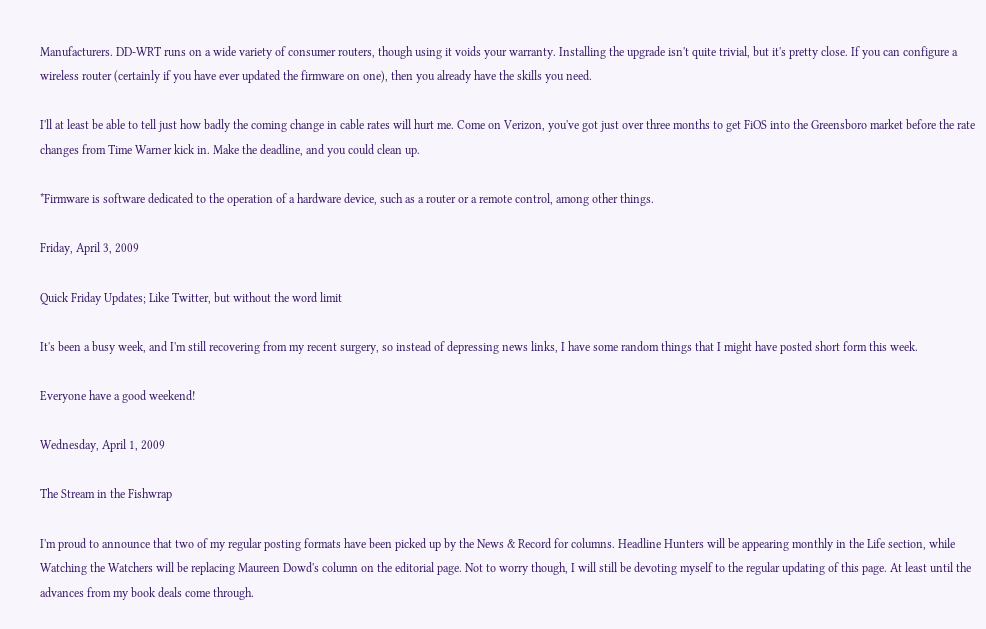Manufacturers. DD-WRT runs on a wide variety of consumer routers, though using it voids your warranty. Installing the upgrade isn't quite trivial, but it's pretty close. If you can configure a wireless router (certainly if you have ever updated the firmware on one), then you already have the skills you need.

I'll at least be able to tell just how badly the coming change in cable rates will hurt me. Come on Verizon, you've got just over three months to get FiOS into the Greensboro market before the rate changes from Time Warner kick in. Make the deadline, and you could clean up.

*Firmware is software dedicated to the operation of a hardware device, such as a router or a remote control, among other things.

Friday, April 3, 2009

Quick Friday Updates; Like Twitter, but without the word limit

It's been a busy week, and I'm still recovering from my recent surgery, so instead of depressing news links, I have some random things that I might have posted short form this week.

Everyone have a good weekend!

Wednesday, April 1, 2009

The Stream in the Fishwrap

I'm proud to announce that two of my regular posting formats have been picked up by the News & Record for columns. Headline Hunters will be appearing monthly in the Life section, while Watching the Watchers will be replacing Maureen Dowd's column on the editorial page. Not to worry though, I will still be devoting myself to the regular updating of this page. At least until the advances from my book deals come through.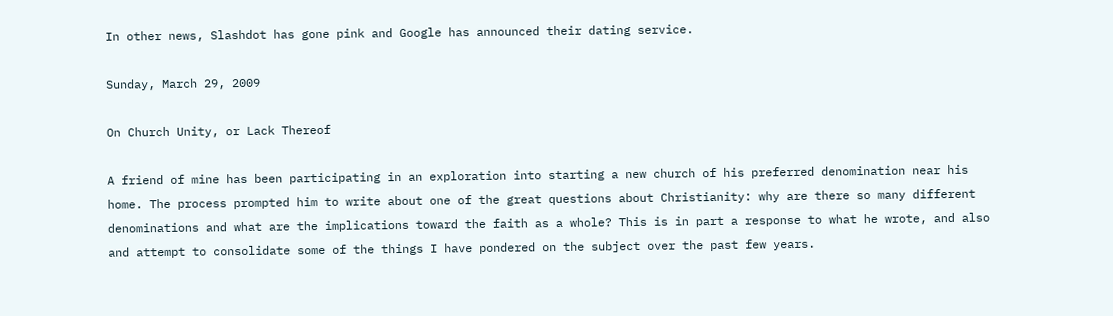In other news, Slashdot has gone pink and Google has announced their dating service.

Sunday, March 29, 2009

On Church Unity, or Lack Thereof

A friend of mine has been participating in an exploration into starting a new church of his preferred denomination near his home. The process prompted him to write about one of the great questions about Christianity: why are there so many different denominations and what are the implications toward the faith as a whole? This is in part a response to what he wrote, and also and attempt to consolidate some of the things I have pondered on the subject over the past few years.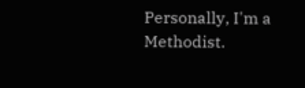Personally, I'm a Methodist.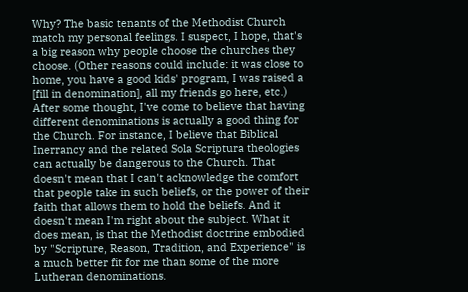Why? The basic tenants of the Methodist Church match my personal feelings. I suspect, I hope, that's a big reason why people choose the churches they choose. (Other reasons could include: it was close to home, you have a good kids' program, I was raised a [fill in denomination], all my friends go here, etc.) After some thought, I've come to believe that having different denominations is actually a good thing for the Church. For instance, I believe that Biblical Inerrancy and the related Sola Scriptura theologies can actually be dangerous to the Church. That doesn't mean that I can't acknowledge the comfort that people take in such beliefs, or the power of their faith that allows them to hold the beliefs. And it doesn't mean I'm right about the subject. What it does mean, is that the Methodist doctrine embodied by "Scripture, Reason, Tradition, and Experience" is a much better fit for me than some of the more Lutheran denominations.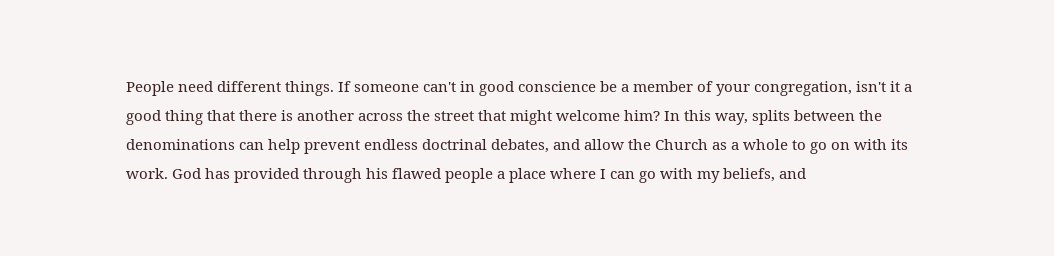People need different things. If someone can't in good conscience be a member of your congregation, isn't it a good thing that there is another across the street that might welcome him? In this way, splits between the denominations can help prevent endless doctrinal debates, and allow the Church as a whole to go on with its work. God has provided through his flawed people a place where I can go with my beliefs, and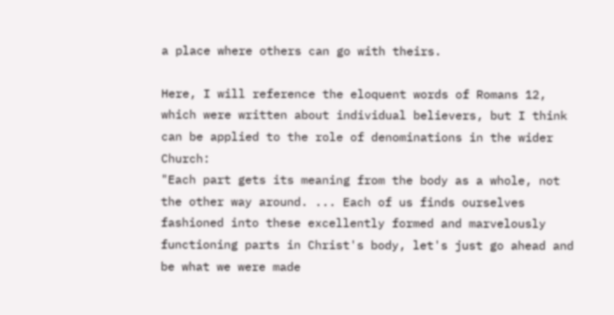a place where others can go with theirs.

Here, I will reference the eloquent words of Romans 12, which were written about individual believers, but I think can be applied to the role of denominations in the wider Church:
"Each part gets its meaning from the body as a whole, not the other way around. ... Each of us finds ourselves fashioned into these excellently formed and marvelously functioning parts in Christ's body, let's just go ahead and be what we were made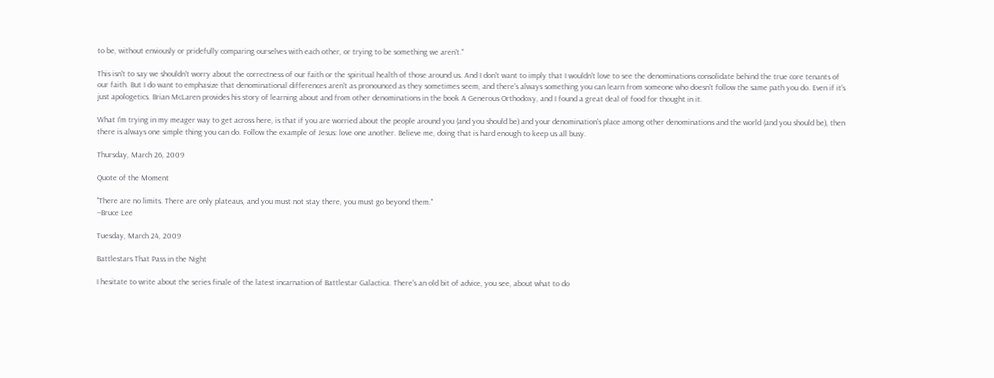to be, without enviously or pridefully comparing ourselves with each other, or trying to be something we aren't."

This isn't to say we shouldn't worry about the correctness of our faith or the spiritual health of those around us. And I don't want to imply that I wouldn't love to see the denominations consolidate behind the true core tenants of our faith. But I do want to emphasize that denominational differences aren't as pronounced as they sometimes seem, and there's always something you can learn from someone who doesn't follow the same path you do. Even if it's just apologetics. Brian McLaren provides his story of learning about and from other denominations in the book A Generous Orthodoxy, and I found a great deal of food for thought in it.

What I'm trying in my meager way to get across here, is that if you are worried about the people around you (and you should be) and your denomination's place among other denominations and the world (and you should be), then there is always one simple thing you can do. Follow the example of Jesus: love one another. Believe me, doing that is hard enough to keep us all busy.

Thursday, March 26, 2009

Quote of the Moment

"There are no limits. There are only plateaus, and you must not stay there, you must go beyond them."
--Bruce Lee

Tuesday, March 24, 2009

Battlestars That Pass in the Night

I hesitate to write about the series finale of the latest incarnation of Battlestar Galactica. There's an old bit of advice, you see, about what to do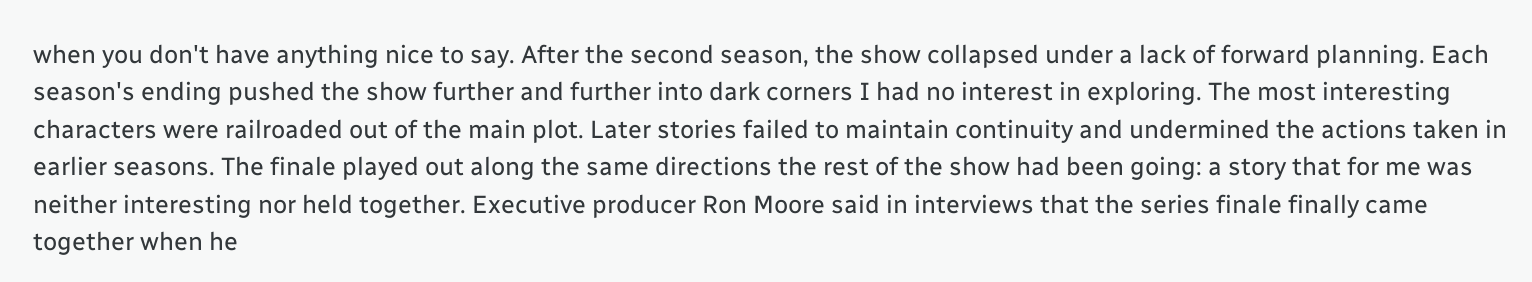when you don't have anything nice to say. After the second season, the show collapsed under a lack of forward planning. Each season's ending pushed the show further and further into dark corners I had no interest in exploring. The most interesting characters were railroaded out of the main plot. Later stories failed to maintain continuity and undermined the actions taken in earlier seasons. The finale played out along the same directions the rest of the show had been going: a story that for me was neither interesting nor held together. Executive producer Ron Moore said in interviews that the series finale finally came together when he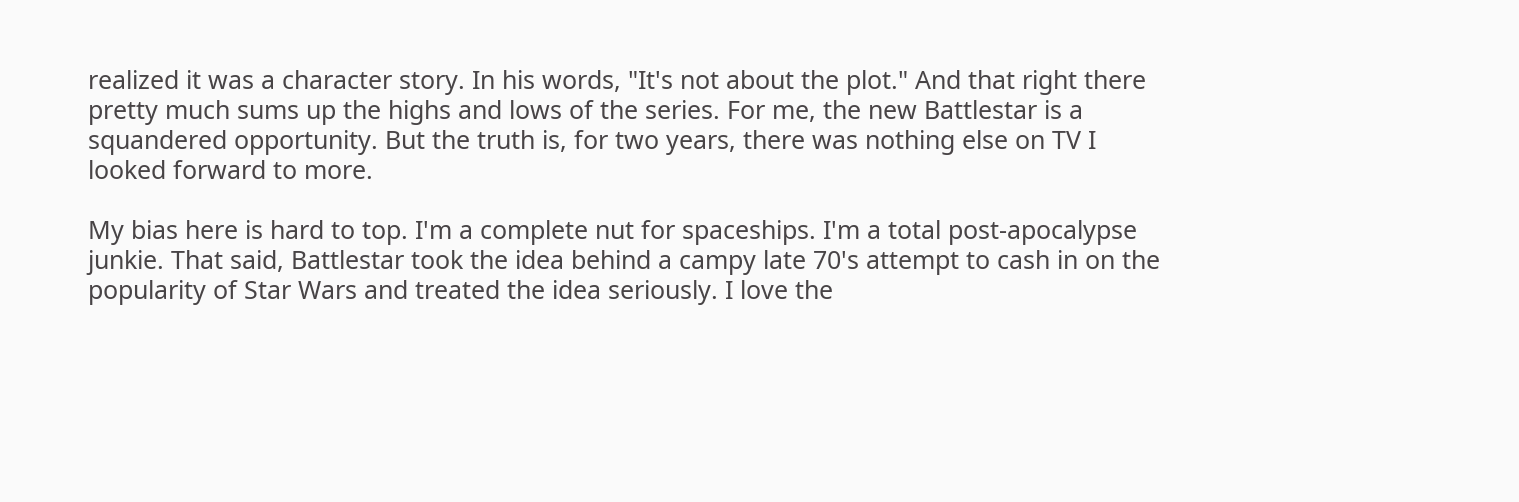realized it was a character story. In his words, "It's not about the plot." And that right there pretty much sums up the highs and lows of the series. For me, the new Battlestar is a squandered opportunity. But the truth is, for two years, there was nothing else on TV I looked forward to more.

My bias here is hard to top. I'm a complete nut for spaceships. I'm a total post-apocalypse junkie. That said, Battlestar took the idea behind a campy late 70's attempt to cash in on the popularity of Star Wars and treated the idea seriously. I love the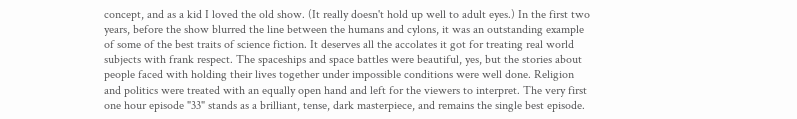concept, and as a kid I loved the old show. (It really doesn't hold up well to adult eyes.) In the first two years, before the show blurred the line between the humans and cylons, it was an outstanding example of some of the best traits of science fiction. It deserves all the accolates it got for treating real world subjects with frank respect. The spaceships and space battles were beautiful, yes, but the stories about people faced with holding their lives together under impossible conditions were well done. Religion and politics were treated with an equally open hand and left for the viewers to interpret. The very first one hour episode "33" stands as a brilliant, tense, dark masterpiece, and remains the single best episode.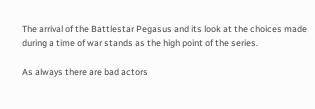The arrival of the Battlestar Pegasus and its look at the choices made during a time of war stands as the high point of the series.

As always there are bad actors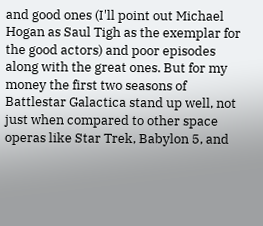and good ones (I'll point out Michael Hogan as Saul Tigh as the exemplar for the good actors) and poor episodes along with the great ones. But for my money the first two seasons of Battlestar Galactica stand up well, not just when compared to other space operas like Star Trek, Babylon 5, and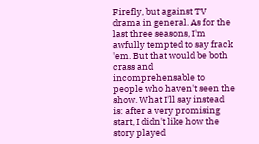Firefly, but against TV drama in general. As for the last three seasons, I'm awfully tempted to say frack 'em. But that would be both crass and incomprehensable to people who haven't seen the show. What I'll say instead is: after a very promising start, I didn't like how the story played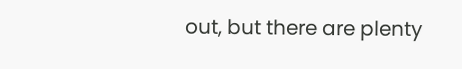out, but there are plenty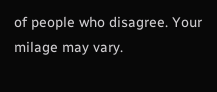of people who disagree. Your milage may vary.